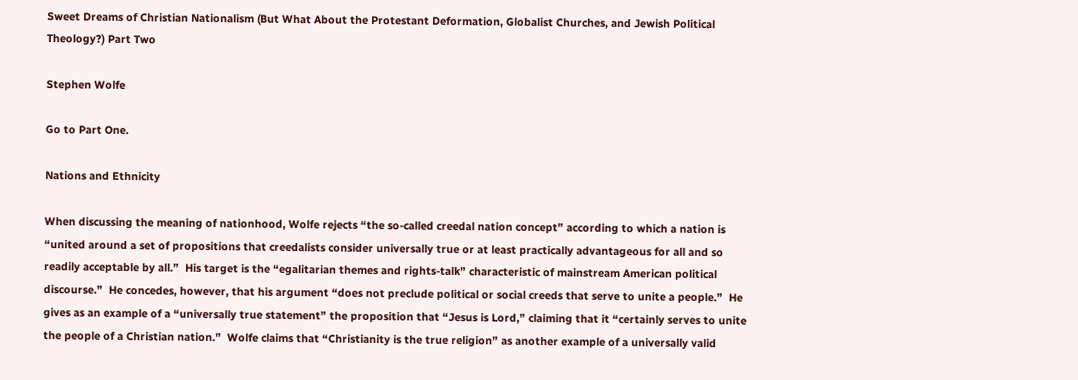Sweet Dreams of Christian Nationalism (But What About the Protestant Deformation, Globalist Churches, and Jewish Political Theology?) Part Two

Stephen Wolfe

Go to Part One.

Nations and Ethnicity

When discussing the meaning of nationhood, Wolfe rejects “the so-called creedal nation concept” according to which a nation is “united around a set of propositions that creedalists consider universally true or at least practically advantageous for all and so readily acceptable by all.”  His target is the “egalitarian themes and rights-talk” characteristic of mainstream American political discourse.”  He concedes, however, that his argument “does not preclude political or social creeds that serve to unite a people.”  He gives as an example of a “universally true statement” the proposition that “Jesus is Lord,” claiming that it “certainly serves to unite the people of a Christian nation.”  Wolfe claims that “Christianity is the true religion” as another example of a universally valid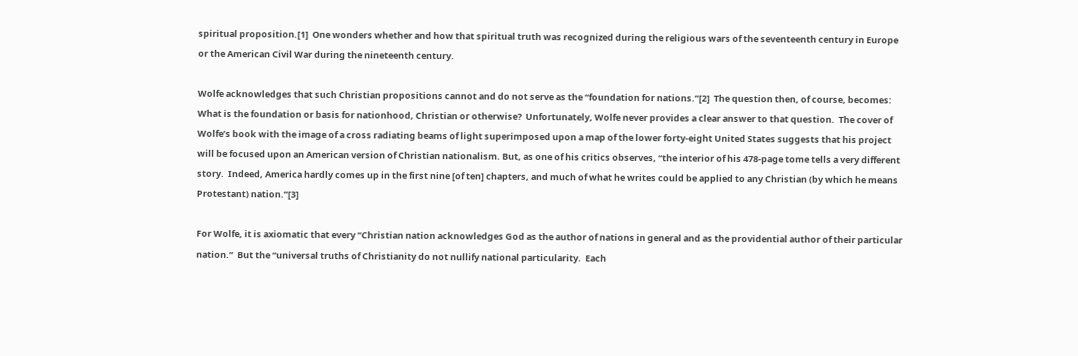spiritual proposition.[1]  One wonders whether and how that spiritual truth was recognized during the religious wars of the seventeenth century in Europe or the American Civil War during the nineteenth century.

Wolfe acknowledges that such Christian propositions cannot and do not serve as the “foundation for nations.”[2]  The question then, of course, becomes: What is the foundation or basis for nationhood, Christian or otherwise?  Unfortunately, Wolfe never provides a clear answer to that question.  The cover of Wolfe’s book with the image of a cross radiating beams of light superimposed upon a map of the lower forty-eight United States suggests that his project will be focused upon an American version of Christian nationalism. But, as one of his critics observes, “the interior of his 478-page tome tells a very different story.  Indeed, America hardly comes up in the first nine [of ten] chapters, and much of what he writes could be applied to any Christian (by which he means Protestant) nation.”[3]

For Wolfe, it is axiomatic that every “Christian nation acknowledges God as the author of nations in general and as the providential author of their particular nation.”  But the “universal truths of Christianity do not nullify national particularity.  Each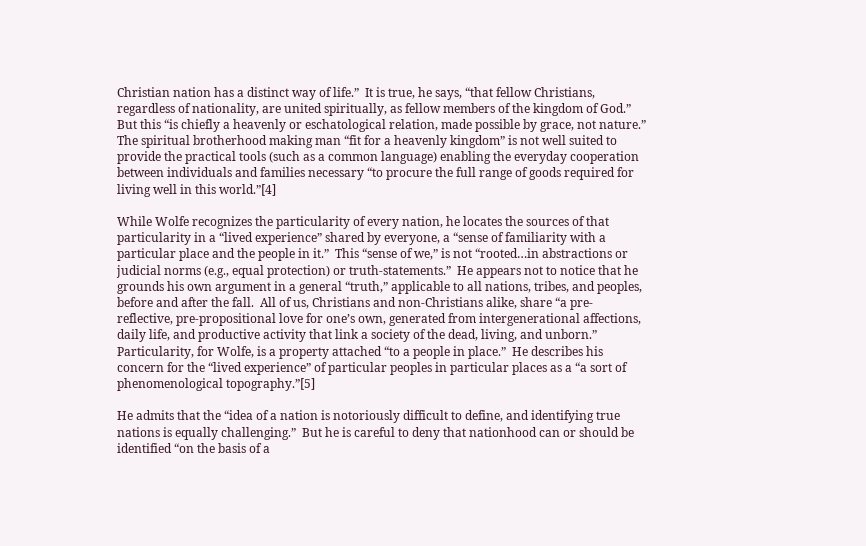Christian nation has a distinct way of life.”  It is true, he says, “that fellow Christians, regardless of nationality, are united spiritually, as fellow members of the kingdom of God.” But this “is chiefly a heavenly or eschatological relation, made possible by grace, not nature.”  The spiritual brotherhood making man “fit for a heavenly kingdom” is not well suited to provide the practical tools (such as a common language) enabling the everyday cooperation between individuals and families necessary “to procure the full range of goods required for living well in this world.”[4]

While Wolfe recognizes the particularity of every nation, he locates the sources of that particularity in a “lived experience” shared by everyone, a “sense of familiarity with a particular place and the people in it.”  This “sense of we,” is not “rooted…in abstractions or judicial norms (e.g., equal protection) or truth-statements.”  He appears not to notice that he grounds his own argument in a general “truth,” applicable to all nations, tribes, and peoples, before and after the fall.  All of us, Christians and non-Christians alike, share “a pre-reflective, pre-propositional love for one’s own, generated from intergenerational affections, daily life, and productive activity that link a society of the dead, living, and unborn.”  Particularity, for Wolfe, is a property attached “to a people in place.”  He describes his concern for the “lived experience” of particular peoples in particular places as a “a sort of phenomenological topography.”[5]

He admits that the “idea of a nation is notoriously difficult to define, and identifying true nations is equally challenging.”  But he is careful to deny that nationhood can or should be identified “on the basis of a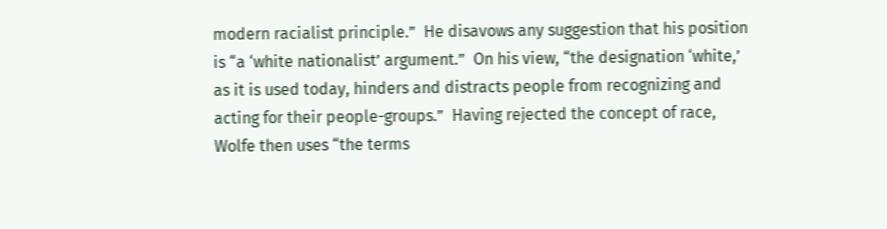modern racialist principle.”  He disavows any suggestion that his position is “a ‘white nationalist’ argument.”  On his view, “the designation ‘white,’ as it is used today, hinders and distracts people from recognizing and acting for their people-groups.”  Having rejected the concept of race, Wolfe then uses “the terms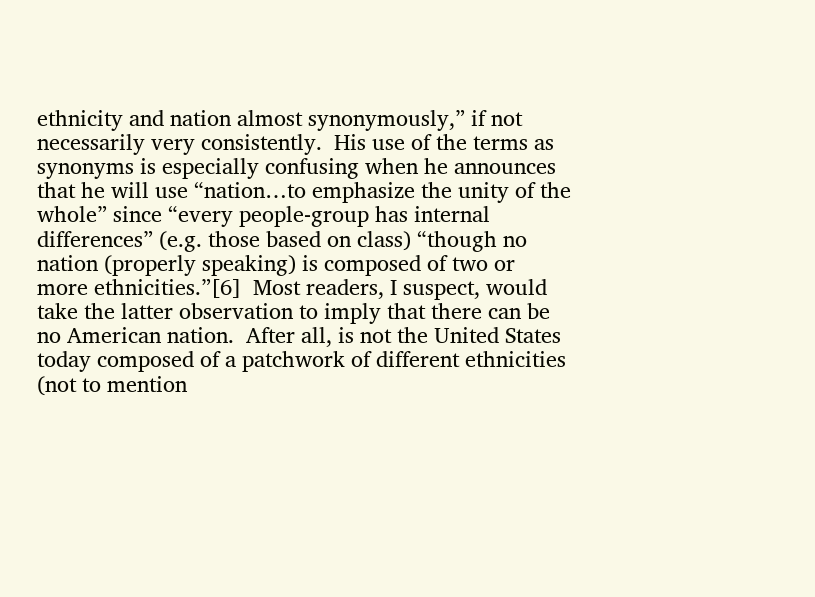ethnicity and nation almost synonymously,” if not necessarily very consistently.  His use of the terms as synonyms is especially confusing when he announces that he will use “nation…to emphasize the unity of the whole” since “every people-group has internal differences” (e.g. those based on class) “though no nation (properly speaking) is composed of two or more ethnicities.”[6]  Most readers, I suspect, would take the latter observation to imply that there can be no American nation.  After all, is not the United States today composed of a patchwork of different ethnicities (not to mention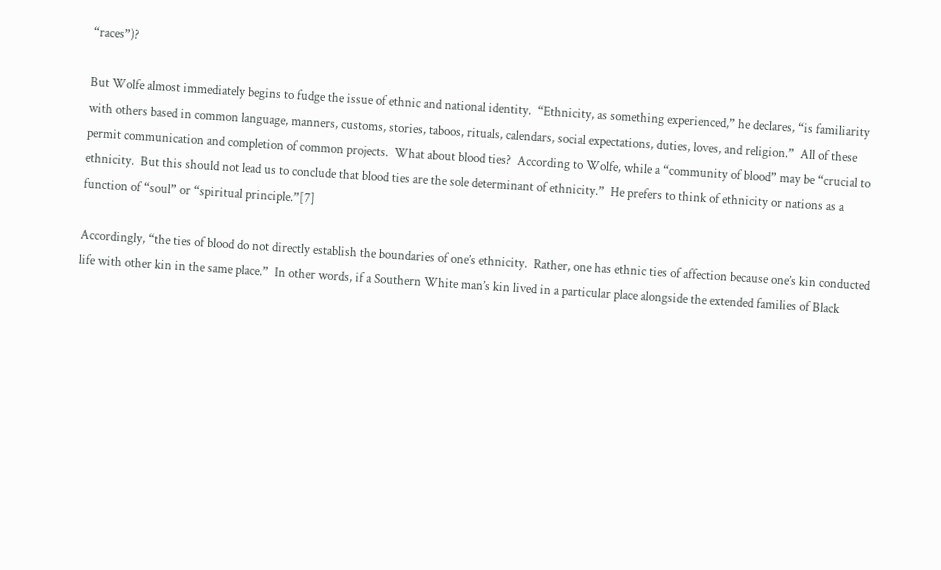“races”)?

But Wolfe almost immediately begins to fudge the issue of ethnic and national identity.  “Ethnicity, as something experienced,” he declares, “is familiarity with others based in common language, manners, customs, stories, taboos, rituals, calendars, social expectations, duties, loves, and religion.”  All of these permit communication and completion of common projects.  What about blood ties?  According to Wolfe, while a “community of blood” may be “crucial to ethnicity.  But this should not lead us to conclude that blood ties are the sole determinant of ethnicity.”  He prefers to think of ethnicity or nations as a function of “soul” or “spiritual principle.”[7]

Accordingly, “the ties of blood do not directly establish the boundaries of one’s ethnicity.  Rather, one has ethnic ties of affection because one’s kin conducted life with other kin in the same place.”  In other words, if a Southern White man’s kin lived in a particular place alongside the extended families of Black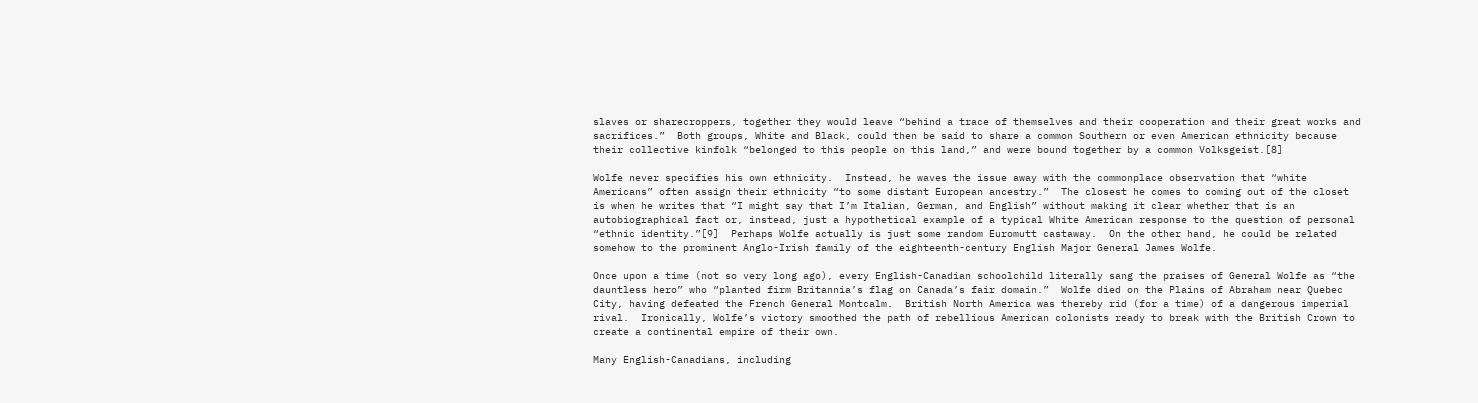slaves or sharecroppers, together they would leave “behind a trace of themselves and their cooperation and their great works and sacrifices.”  Both groups, White and Black, could then be said to share a common Southern or even American ethnicity because their collective kinfolk “belonged to this people on this land,” and were bound together by a common Volksgeist.[8]

Wolfe never specifies his own ethnicity.  Instead, he waves the issue away with the commonplace observation that “white Americans” often assign their ethnicity “to some distant European ancestry.”  The closest he comes to coming out of the closet is when he writes that “I might say that I’m Italian, German, and English” without making it clear whether that is an autobiographical fact or, instead, just a hypothetical example of a typical White American response to the question of personal “ethnic identity.”[9]  Perhaps Wolfe actually is just some random Euromutt castaway.  On the other hand, he could be related somehow to the prominent Anglo-Irish family of the eighteenth-century English Major General James Wolfe.

Once upon a time (not so very long ago), every English-Canadian schoolchild literally sang the praises of General Wolfe as “the dauntless hero” who “planted firm Britannia’s flag on Canada’s fair domain.”  Wolfe died on the Plains of Abraham near Quebec City, having defeated the French General Montcalm.  British North America was thereby rid (for a time) of a dangerous imperial rival.  Ironically, Wolfe’s victory smoothed the path of rebellious American colonists ready to break with the British Crown to create a continental empire of their own.

Many English-Canadians, including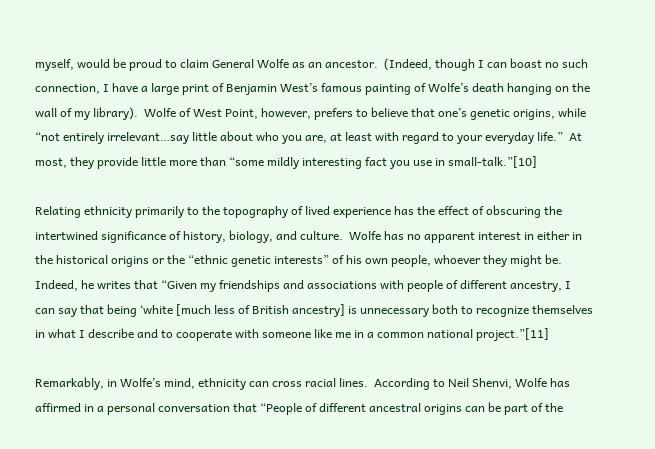myself, would be proud to claim General Wolfe as an ancestor.  (Indeed, though I can boast no such connection, I have a large print of Benjamin West’s famous painting of Wolfe’s death hanging on the wall of my library).  Wolfe of West Point, however, prefers to believe that one’s genetic origins, while “not entirely irrelevant…say little about who you are, at least with regard to your everyday life.”  At most, they provide little more than “some mildly interesting fact you use in small-talk.”[10]

Relating ethnicity primarily to the topography of lived experience has the effect of obscuring the intertwined significance of history, biology, and culture.  Wolfe has no apparent interest in either in the historical origins or the “ethnic genetic interests” of his own people, whoever they might be.  Indeed, he writes that “Given my friendships and associations with people of different ancestry, I can say that being ‘white [much less of British ancestry] is unnecessary both to recognize themselves in what I describe and to cooperate with someone like me in a common national project.”[11]

Remarkably, in Wolfe’s mind, ethnicity can cross racial lines.  According to Neil Shenvi, Wolfe has affirmed in a personal conversation that “People of different ancestral origins can be part of the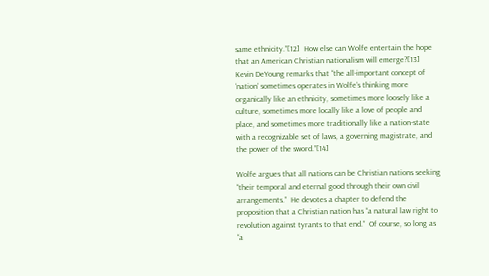same ethnicity.”[12]  How else can Wolfe entertain the hope that an American Christian nationalism will emerge?[13]  Kevin DeYoung remarks that “the all-important concept of ‘nation’ sometimes operates in Wolfe’s thinking more organically like an ethnicity, sometimes more loosely like a culture, sometimes more locally like a love of people and place, and sometimes more traditionally like a nation-state with a recognizable set of laws, a governing magistrate, and the power of the sword.”[14]

Wolfe argues that all nations can be Christian nations seeking “their temporal and eternal good through their own civil arrangements.”  He devotes a chapter to defend the proposition that a Christian nation has “a natural law right to revolution against tyrants to that end.”  Of course, so long as “a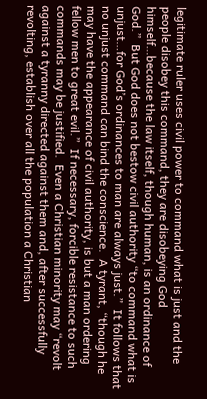legitimate ruler uses civil power to command what is just and the people disobey this command, they are disobeying God himself…because the law itself, though human, is an ordinance of God.”  But God does not bestow civil authority “to command what is unjust…for God’s ordinances to man are always just.”  It follows that no unjust command can bind the conscience.  A tyrant, “though he may have the appearance of civil authority, is but a man ordering fellow men to great evil.”  If necessary, forcible resistance to such commands may be justified.  Even a Christian minority may “revolt against a tyranny directed against them and, after successfully revolting, establish over all the population a Christian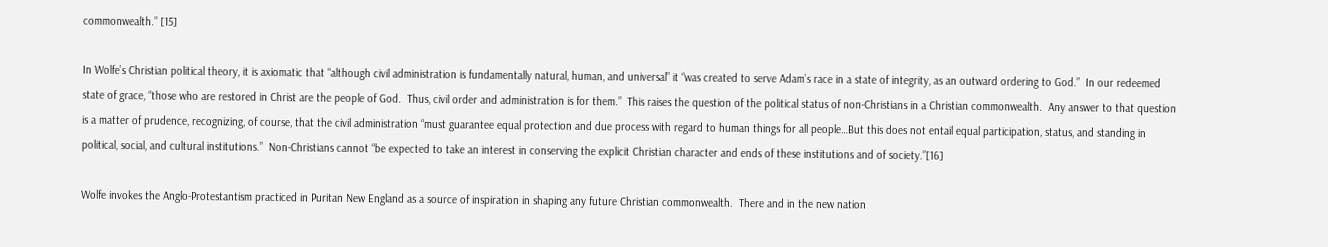commonwealth.” [15]

In Wolfe’s Christian political theory, it is axiomatic that “although civil administration is fundamentally natural, human, and universal” it “was created to serve Adam’s race in a state of integrity, as an outward ordering to God.”  In our redeemed state of grace, “those who are restored in Christ are the people of God.  Thus, civil order and administration is for them.”  This raises the question of the political status of non-Christians in a Christian commonwealth.  Any answer to that question is a matter of prudence, recognizing, of course, that the civil administration “must guarantee equal protection and due process with regard to human things for all people…But this does not entail equal participation, status, and standing in political, social, and cultural institutions.”  Non-Christians cannot “be expected to take an interest in conserving the explicit Christian character and ends of these institutions and of society.”[16]

Wolfe invokes the Anglo-Protestantism practiced in Puritan New England as a source of inspiration in shaping any future Christian commonwealth.  There and in the new nation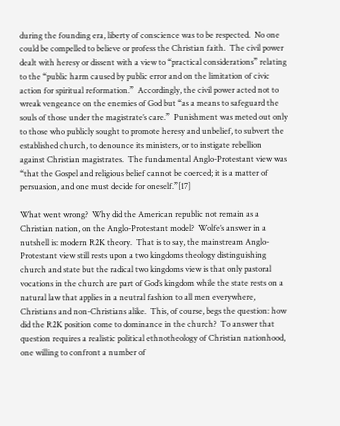during the founding era, liberty of conscience was to be respected.  No one could be compelled to believe or profess the Christian faith.  The civil power dealt with heresy or dissent with a view to “practical considerations” relating to the “public harm caused by public error and on the limitation of civic action for spiritual reformation.”  Accordingly, the civil power acted not to wreak vengeance on the enemies of God but “as a means to safeguard the souls of those under the magistrate’s care.”  Punishment was meted out only to those who publicly sought to promote heresy and unbelief, to subvert the established church, to denounce its ministers, or to instigate rebellion against Christian magistrates.  The fundamental Anglo-Protestant view was “that the Gospel and religious belief cannot be coerced; it is a matter of persuasion, and one must decide for oneself.”[17]

What went wrong?  Why did the American republic not remain as a Christian nation, on the Anglo-Protestant model?  Wolfe’s answer in a nutshell is: modern R2K theory.  That is to say, the mainstream Anglo-Protestant view still rests upon a two kingdoms theology distinguishing church and state but the radical two kingdoms view is that only pastoral vocations in the church are part of God’s kingdom while the state rests on a natural law that applies in a neutral fashion to all men everywhere, Christians and non-Christians alike.  This, of course, begs the question: how did the R2K position come to dominance in the church?  To answer that question requires a realistic political ethnotheology of Christian nationhood, one willing to confront a number of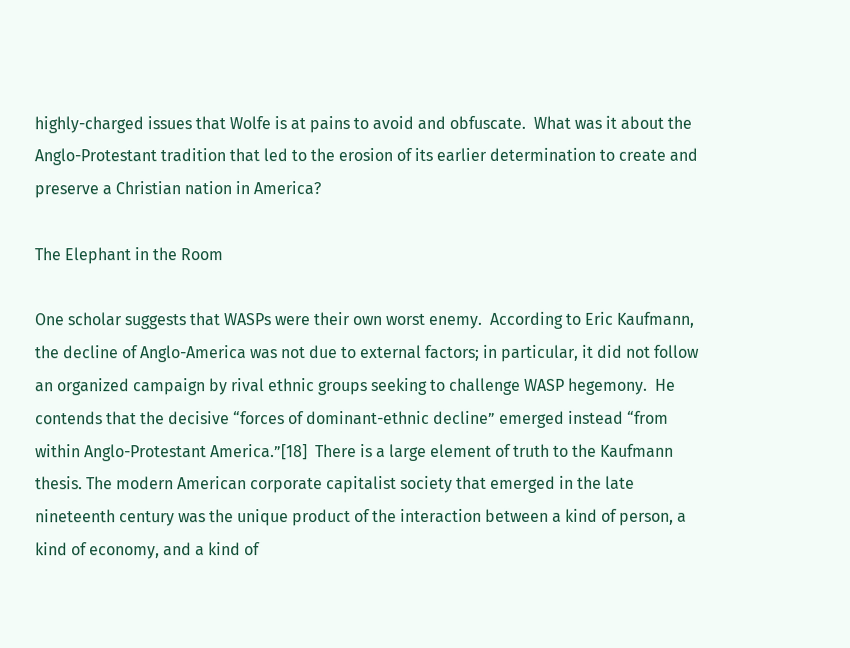highly-charged issues that Wolfe is at pains to avoid and obfuscate.  What was it about the Anglo-Protestant tradition that led to the erosion of its earlier determination to create and preserve a Christian nation in America?

The Elephant in the Room

One scholar suggests that WASPs were their own worst enemy.  According to Eric Kaufmann, the decline of Anglo-America was not due to external factors; in particular, it did not follow an organized campaign by rival ethnic groups seeking to challenge WASP hegemony.  He contends that the decisive “forces of dominant-ethnic decline” emerged instead “from within Anglo-Protestant America.”[18]  There is a large element of truth to the Kaufmann thesis. The modern American corporate capitalist society that emerged in the late nineteenth century was the unique product of the interaction between a kind of person, a kind of economy, and a kind of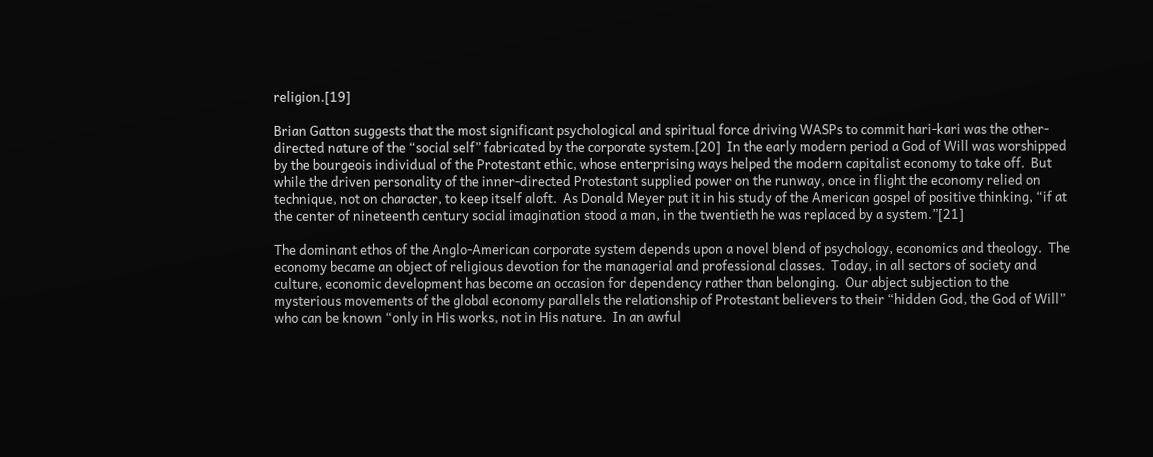religion.[19]

Brian Gatton suggests that the most significant psychological and spiritual force driving WASPs to commit hari-kari was the other-directed nature of the “social self” fabricated by the corporate system.[20]  In the early modern period a God of Will was worshipped by the bourgeois individual of the Protestant ethic, whose enterprising ways helped the modern capitalist economy to take off.  But while the driven personality of the inner-directed Protestant supplied power on the runway, once in flight the economy relied on technique, not on character, to keep itself aloft.  As Donald Meyer put it in his study of the American gospel of positive thinking, “if at the center of nineteenth century social imagination stood a man, in the twentieth he was replaced by a system.”[21]

The dominant ethos of the Anglo-American corporate system depends upon a novel blend of psychology, economics and theology.  The economy became an object of religious devotion for the managerial and professional classes.  Today, in all sectors of society and culture, economic development has become an occasion for dependency rather than belonging.  Our abject subjection to the mysterious movements of the global economy parallels the relationship of Protestant believers to their “hidden God, the God of Will” who can be known “only in His works, not in His nature.  In an awful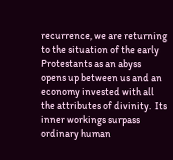recurrence, we are returning to the situation of the early Protestants as an abyss opens up between us and an economy invested with all the attributes of divinity.  Its inner workings surpass ordinary human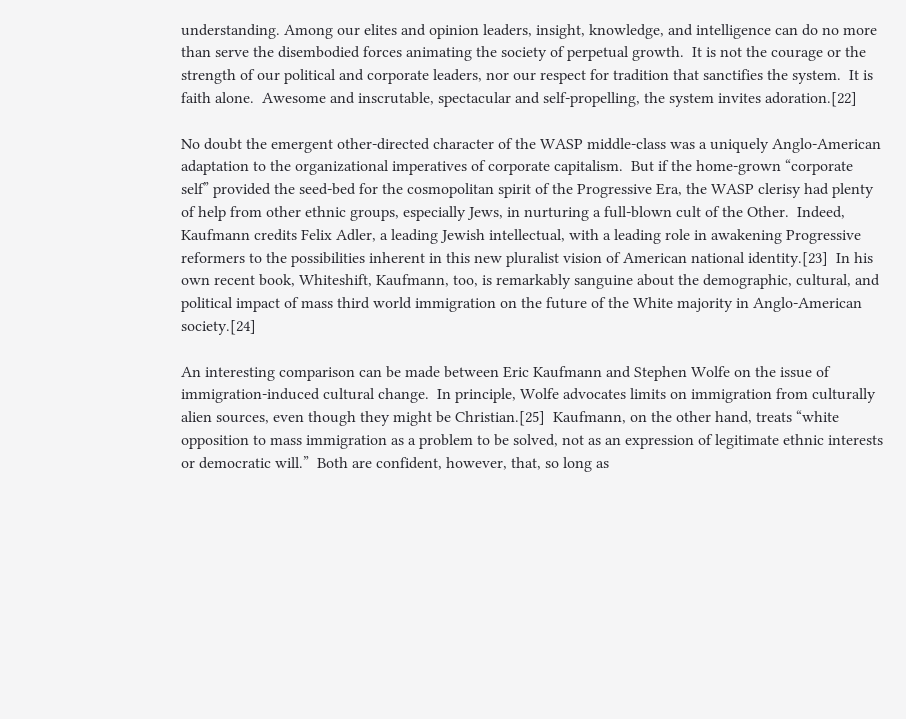understanding. Among our elites and opinion leaders, insight, knowledge, and intelligence can do no more than serve the disembodied forces animating the society of perpetual growth.  It is not the courage or the strength of our political and corporate leaders, nor our respect for tradition that sanctifies the system.  It is faith alone.  Awesome and inscrutable, spectacular and self-propelling, the system invites adoration.[22]

No doubt the emergent other-directed character of the WASP middle-class was a uniquely Anglo-American adaptation to the organizational imperatives of corporate capitalism.  But if the home-grown “corporate self” provided the seed-bed for the cosmopolitan spirit of the Progressive Era, the WASP clerisy had plenty of help from other ethnic groups, especially Jews, in nurturing a full-blown cult of the Other.  Indeed, Kaufmann credits Felix Adler, a leading Jewish intellectual, with a leading role in awakening Progressive reformers to the possibilities inherent in this new pluralist vision of American national identity.[23]  In his own recent book, Whiteshift, Kaufmann, too, is remarkably sanguine about the demographic, cultural, and political impact of mass third world immigration on the future of the White majority in Anglo-American society.[24]

An interesting comparison can be made between Eric Kaufmann and Stephen Wolfe on the issue of immigration-induced cultural change.  In principle, Wolfe advocates limits on immigration from culturally alien sources, even though they might be Christian.[25]  Kaufmann, on the other hand, treats “white opposition to mass immigration as a problem to be solved, not as an expression of legitimate ethnic interests or democratic will.”  Both are confident, however, that, so long as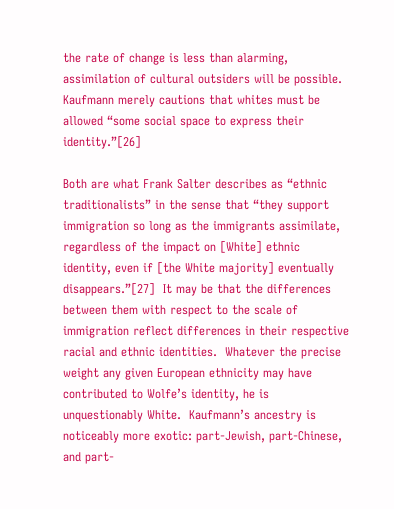the rate of change is less than alarming, assimilation of cultural outsiders will be possible.  Kaufmann merely cautions that whites must be allowed “some social space to express their identity.”[26]

Both are what Frank Salter describes as “ethnic traditionalists” in the sense that “they support immigration so long as the immigrants assimilate, regardless of the impact on [White] ethnic identity, even if [the White majority] eventually disappears.”[27]  It may be that the differences between them with respect to the scale of immigration reflect differences in their respective racial and ethnic identities.  Whatever the precise weight any given European ethnicity may have contributed to Wolfe’s identity, he is unquestionably White.  Kaufmann’s ancestry is noticeably more exotic: part-Jewish, part-Chinese, and part-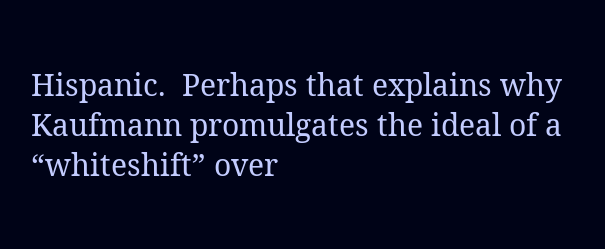Hispanic.  Perhaps that explains why Kaufmann promulgates the ideal of a “whiteshift” over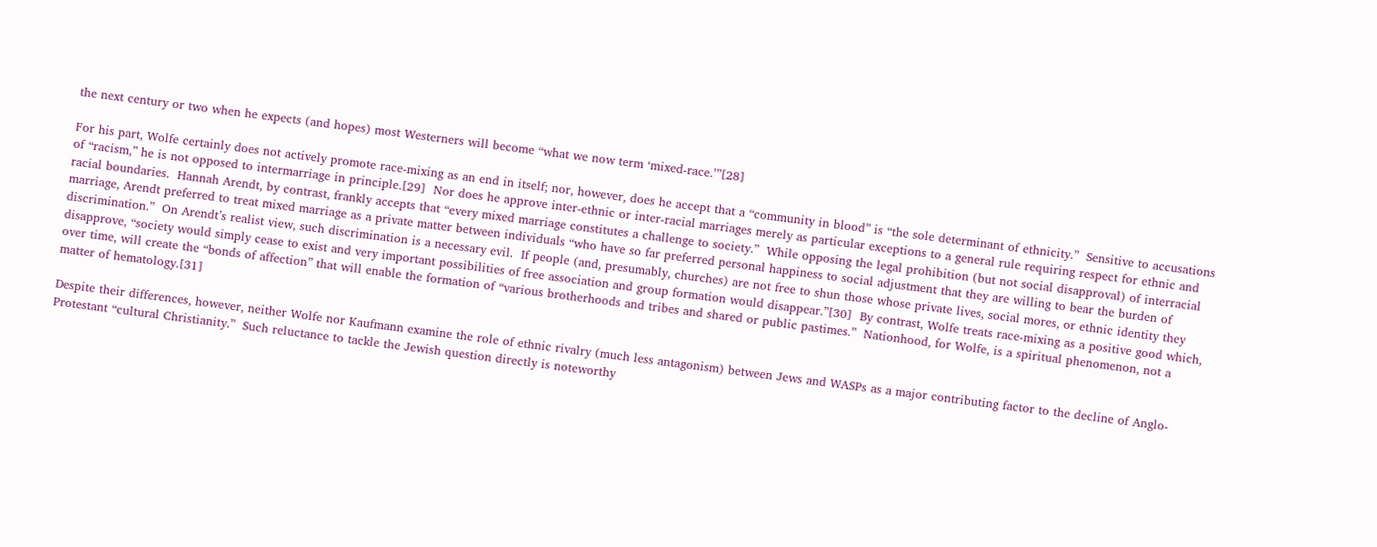the next century or two when he expects (and hopes) most Westerners will become “what we now term ‘mixed-race.’”[28]

For his part, Wolfe certainly does not actively promote race-mixing as an end in itself; nor, however, does he accept that a “community in blood” is “the sole determinant of ethnicity.”  Sensitive to accusations of “racism,” he is not opposed to intermarriage in principle.[29]  Nor does he approve inter-ethnic or inter-racial marriages merely as particular exceptions to a general rule requiring respect for ethnic and racial boundaries.  Hannah Arendt, by contrast, frankly accepts that “every mixed marriage constitutes a challenge to society.”  While opposing the legal prohibition (but not social disapproval) of interracial marriage, Arendt preferred to treat mixed marriage as a private matter between individuals “who have so far preferred personal happiness to social adjustment that they are willing to bear the burden of discrimination.”  On Arendt’s realist view, such discrimination is a necessary evil.  If people (and, presumably, churches) are not free to shun those whose private lives, social mores, or ethnic identity they disapprove, “society would simply cease to exist and very important possibilities of free association and group formation would disappear.”[30]  By contrast, Wolfe treats race-mixing as a positive good which, over time, will create the “bonds of affection” that will enable the formation of “various brotherhoods and tribes and shared or public pastimes.”  Nationhood, for Wolfe, is a spiritual phenomenon, not a matter of hematology.[31]

Despite their differences, however, neither Wolfe nor Kaufmann examine the role of ethnic rivalry (much less antagonism) between Jews and WASPs as a major contributing factor to the decline of Anglo-Protestant “cultural Christianity.”  Such reluctance to tackle the Jewish question directly is noteworthy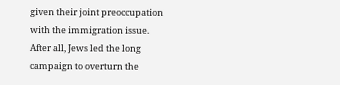given their joint preoccupation with the immigration issue.  After all, Jews led the long campaign to overturn the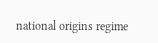national origins regime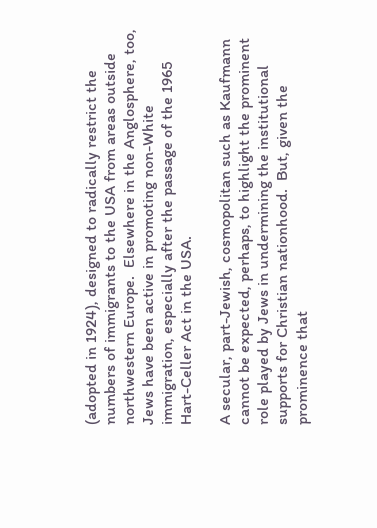(adopted in 1924), designed to radically restrict the numbers of immigrants to the USA from areas outside northwestern Europe.  Elsewhere in the Anglosphere, too, Jews have been active in promoting non-White immigration, especially after the passage of the 1965 Hart-Celler Act in the USA.

A secular, part-Jewish, cosmopolitan such as Kaufmann cannot be expected, perhaps, to highlight the prominent role played by Jews in undermining the institutional supports for Christian nationhood.  But, given the prominence that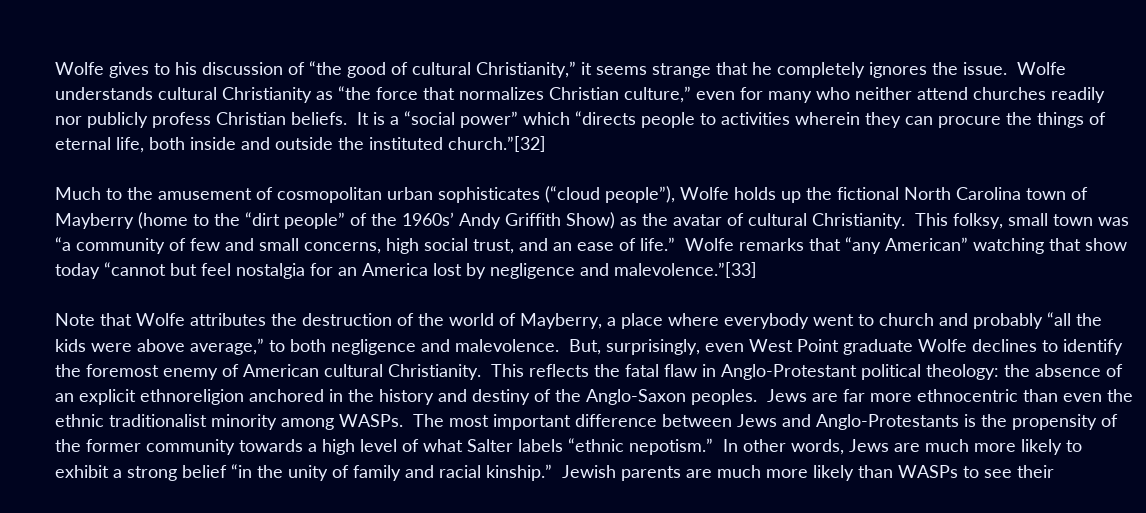Wolfe gives to his discussion of “the good of cultural Christianity,” it seems strange that he completely ignores the issue.  Wolfe understands cultural Christianity as “the force that normalizes Christian culture,” even for many who neither attend churches readily nor publicly profess Christian beliefs.  It is a “social power” which “directs people to activities wherein they can procure the things of eternal life, both inside and outside the instituted church.”[32]

Much to the amusement of cosmopolitan urban sophisticates (“cloud people”), Wolfe holds up the fictional North Carolina town of Mayberry (home to the “dirt people” of the 1960s’ Andy Griffith Show) as the avatar of cultural Christianity.  This folksy, small town was “a community of few and small concerns, high social trust, and an ease of life.”  Wolfe remarks that “any American” watching that show today “cannot but feel nostalgia for an America lost by negligence and malevolence.”[33]

Note that Wolfe attributes the destruction of the world of Mayberry, a place where everybody went to church and probably “all the kids were above average,” to both negligence and malevolence.  But, surprisingly, even West Point graduate Wolfe declines to identify the foremost enemy of American cultural Christianity.  This reflects the fatal flaw in Anglo-Protestant political theology: the absence of an explicit ethnoreligion anchored in the history and destiny of the Anglo-Saxon peoples.  Jews are far more ethnocentric than even the ethnic traditionalist minority among WASPs.  The most important difference between Jews and Anglo-Protestants is the propensity of the former community towards a high level of what Salter labels “ethnic nepotism.”  In other words, Jews are much more likely to exhibit a strong belief “in the unity of family and racial kinship.”  Jewish parents are much more likely than WASPs to see their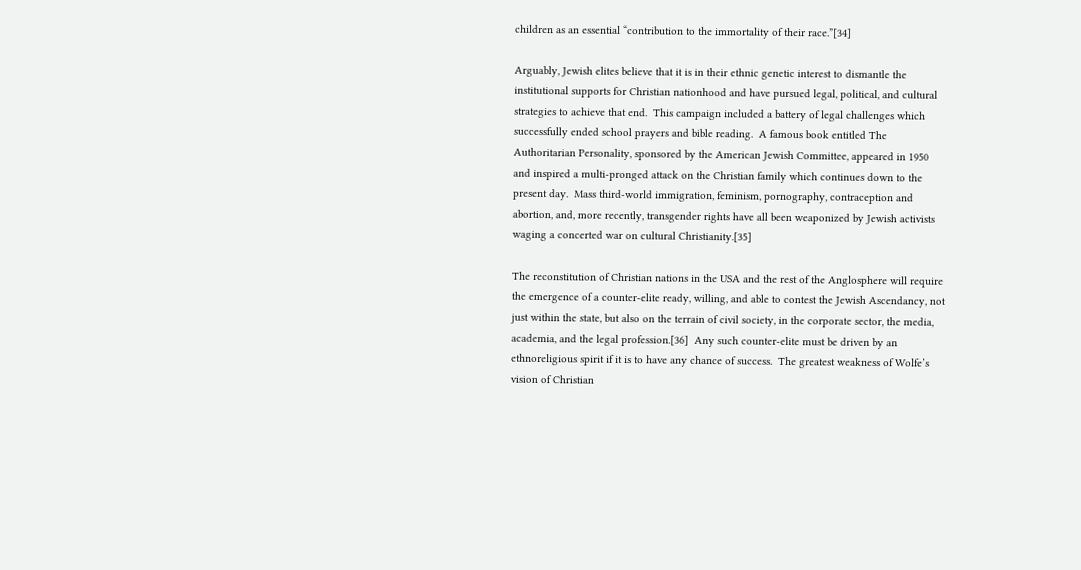children as an essential “contribution to the immortality of their race.”[34]

Arguably, Jewish elites believe that it is in their ethnic genetic interest to dismantle the institutional supports for Christian nationhood and have pursued legal, political, and cultural strategies to achieve that end.  This campaign included a battery of legal challenges which successfully ended school prayers and bible reading.  A famous book entitled The Authoritarian Personality, sponsored by the American Jewish Committee, appeared in 1950 and inspired a multi-pronged attack on the Christian family which continues down to the present day.  Mass third-world immigration, feminism, pornography, contraception and abortion, and, more recently, transgender rights have all been weaponized by Jewish activists waging a concerted war on cultural Christianity.[35]

The reconstitution of Christian nations in the USA and the rest of the Anglosphere will require the emergence of a counter-elite ready, willing, and able to contest the Jewish Ascendancy, not just within the state, but also on the terrain of civil society, in the corporate sector, the media, academia, and the legal profession.[36]  Any such counter-elite must be driven by an ethnoreligious spirit if it is to have any chance of success.  The greatest weakness of Wolfe’s vision of Christian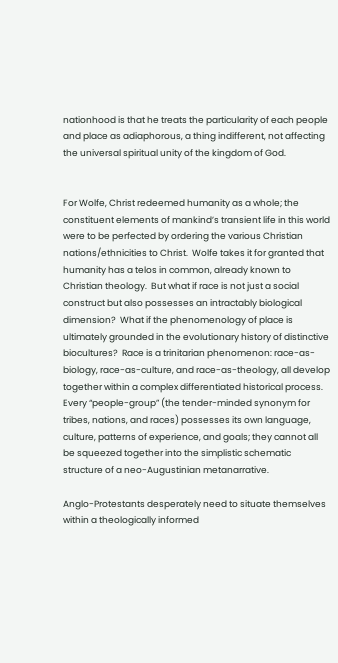nationhood is that he treats the particularity of each people and place as adiaphorous, a thing indifferent, not affecting the universal spiritual unity of the kingdom of God.


For Wolfe, Christ redeemed humanity as a whole; the constituent elements of mankind’s transient life in this world were to be perfected by ordering the various Christian nations/ethnicities to Christ.  Wolfe takes it for granted that humanity has a telos in common, already known to Christian theology.  But what if race is not just a social construct but also possesses an intractably biological dimension?  What if the phenomenology of place is ultimately grounded in the evolutionary history of distinctive biocultures?  Race is a trinitarian phenomenon: race-as-biology, race-as-culture, and race-as-theology, all develop together within a complex differentiated historical process.  Every “people-group” (the tender-minded synonym for tribes, nations, and races) possesses its own language, culture, patterns of experience, and goals; they cannot all be squeezed together into the simplistic schematic structure of a neo-Augustinian metanarrative.

Anglo-Protestants desperately need to situate themselves within a theologically informed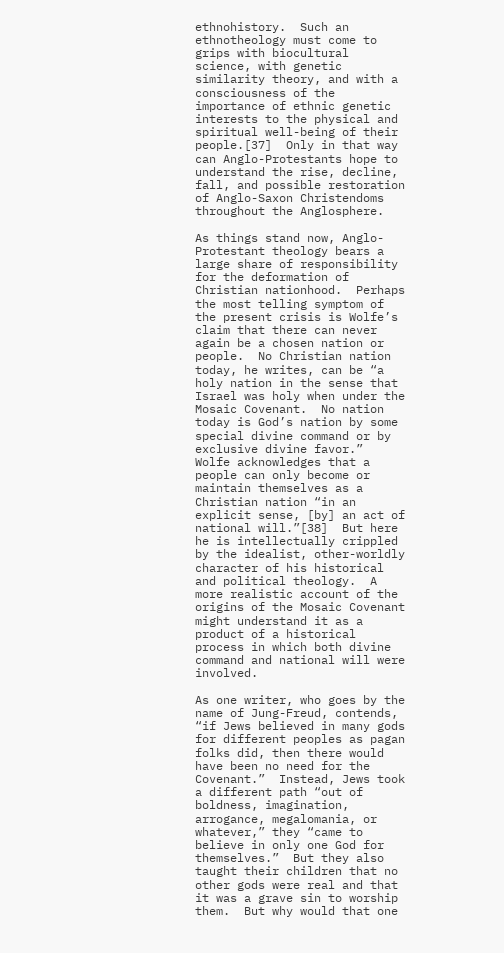ethnohistory.  Such an ethnotheology must come to grips with biocultural science, with genetic similarity theory, and with a consciousness of the importance of ethnic genetic interests to the physical and spiritual well-being of their people.[37]  Only in that way can Anglo-Protestants hope to understand the rise, decline, fall, and possible restoration of Anglo-Saxon Christendoms throughout the Anglosphere.

As things stand now, Anglo-Protestant theology bears a large share of responsibility for the deformation of Christian nationhood.  Perhaps the most telling symptom of the present crisis is Wolfe’s claim that there can never again be a chosen nation or people.  No Christian nation today, he writes, can be “a holy nation in the sense that Israel was holy when under the Mosaic Covenant.  No nation today is God’s nation by some special divine command or by exclusive divine favor.”  Wolfe acknowledges that a people can only become or maintain themselves as a Christian nation “in an explicit sense, [by] an act of national will.”[38]  But here he is intellectually crippled by the idealist, other-worldly character of his historical and political theology.  A more realistic account of the origins of the Mosaic Covenant might understand it as a product of a historical process in which both divine command and national will were involved.

As one writer, who goes by the name of Jung-Freud, contends, “if Jews believed in many gods for different peoples as pagan folks did, then there would have been no need for the Covenant.”  Instead, Jews took a different path “out of boldness, imagination, arrogance, megalomania, or whatever,” they “came to believe in only one God for themselves.”  But they also taught their children that no other gods were real and that it was a grave sin to worship them.  But why would that one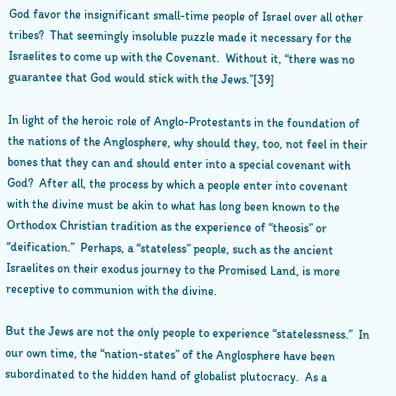God favor the insignificant small-time people of Israel over all other tribes?  That seemingly insoluble puzzle made it necessary for the Israelites to come up with the Covenant.  Without it, “there was no guarantee that God would stick with the Jews.”[39]

In light of the heroic role of Anglo-Protestants in the foundation of the nations of the Anglosphere, why should they, too, not feel in their bones that they can and should enter into a special covenant with God?  After all, the process by which a people enter into covenant with the divine must be akin to what has long been known to the Orthodox Christian tradition as the experience of “theosis” or “deification.”  Perhaps, a “stateless” people, such as the ancient Israelites on their exodus journey to the Promised Land, is more receptive to communion with the divine.

But the Jews are not the only people to experience “statelessness.”  In our own time, the “nation-states” of the Anglosphere have been subordinated to the hidden hand of globalist plutocracy.  As a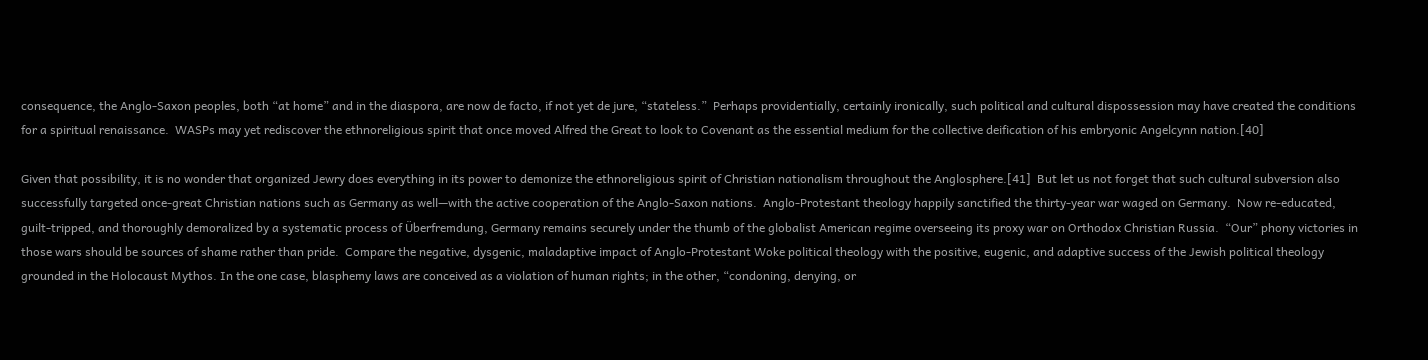consequence, the Anglo-Saxon peoples, both “at home” and in the diaspora, are now de facto, if not yet de jure, “stateless.”  Perhaps providentially, certainly ironically, such political and cultural dispossession may have created the conditions for a spiritual renaissance.  WASPs may yet rediscover the ethnoreligious spirit that once moved Alfred the Great to look to Covenant as the essential medium for the collective deification of his embryonic Angelcynn nation.[40]

Given that possibility, it is no wonder that organized Jewry does everything in its power to demonize the ethnoreligious spirit of Christian nationalism throughout the Anglosphere.[41]  But let us not forget that such cultural subversion also successfully targeted once-great Christian nations such as Germany as well—with the active cooperation of the Anglo-Saxon nations.  Anglo-Protestant theology happily sanctified the thirty-year war waged on Germany.  Now re-educated, guilt-tripped, and thoroughly demoralized by a systematic process of Überfremdung, Germany remains securely under the thumb of the globalist American regime overseeing its proxy war on Orthodox Christian Russia.  “Our” phony victories in those wars should be sources of shame rather than pride.  Compare the negative, dysgenic, maladaptive impact of Anglo-Protestant Woke political theology with the positive, eugenic, and adaptive success of the Jewish political theology grounded in the Holocaust Mythos. In the one case, blasphemy laws are conceived as a violation of human rights; in the other, “condoning, denying, or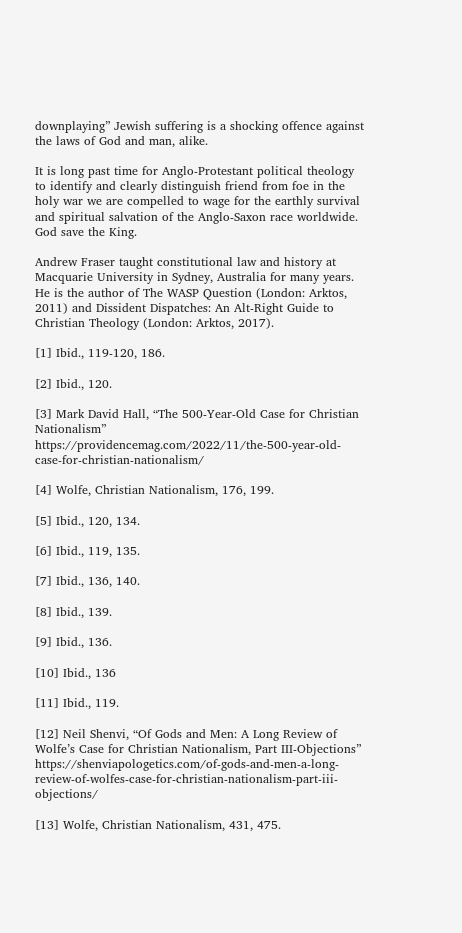downplaying” Jewish suffering is a shocking offence against the laws of God and man, alike.

It is long past time for Anglo-Protestant political theology to identify and clearly distinguish friend from foe in the holy war we are compelled to wage for the earthly survival and spiritual salvation of the Anglo-Saxon race worldwide.  God save the King.

Andrew Fraser taught constitutional law and history at Macquarie University in Sydney, Australia for many years.  He is the author of The WASP Question (London: Arktos, 2011) and Dissident Dispatches: An Alt-Right Guide to Christian Theology (London: Arktos, 2017).

[1] Ibid., 119-120, 186.

[2] Ibid., 120.

[3] Mark David Hall, “The 500-Year-Old Case for Christian Nationalism” https://providencemag.com/2022/11/the-500-year-old-case-for-christian-nationalism/

[4] Wolfe, Christian Nationalism, 176, 199.

[5] Ibid., 120, 134.

[6] Ibid., 119, 135.

[7] Ibid., 136, 140.

[8] Ibid., 139.

[9] Ibid., 136.

[10] Ibid., 136

[11] Ibid., 119.

[12] Neil Shenvi, “Of Gods and Men: A Long Review of Wolfe’s Case for Christian Nationalism, Part III-Objections” https://shenviapologetics.com/of-gods-and-men-a-long-review-of-wolfes-case-for-christian-nationalism-part-iii-objections/

[13] Wolfe, Christian Nationalism, 431, 475.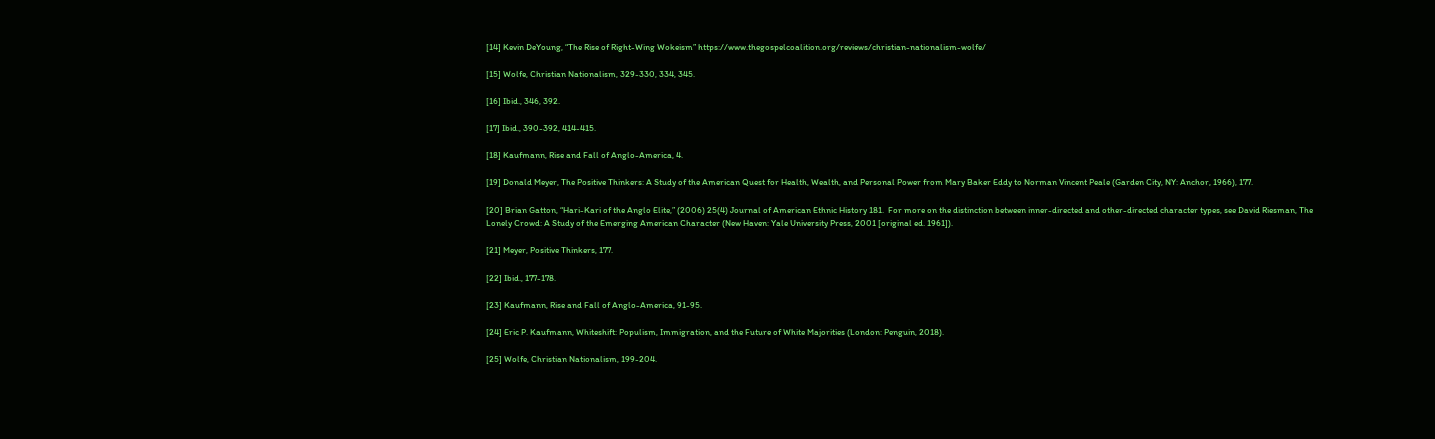[14] Kevin DeYoung, “The Rise of Right-Wing Wokeism” https://www.thegospelcoalition.org/reviews/christian-nationalism-wolfe/

[15] Wolfe, Christian Nationalism, 329-330, 334, 345.

[16] Ibid., 346, 392.

[17] Ibid., 390-392, 414-415.

[18] Kaufmann, Rise and Fall of Anglo-America, 4.

[19] Donald Meyer, The Positive Thinkers: A Study of the American Quest for Health, Wealth, and Personal Power from Mary Baker Eddy to Norman Vincent Peale (Garden City, NY: Anchor, 1966), 177.

[20] Brian Gatton, “Hari-Kari of the Anglo Elite,” (2006) 25(4) Journal of American Ethnic History 181.  For more on the distinction between inner-directed and other-directed character types, see David Riesman, The Lonely Crowd: A Study of the Emerging American Character (New Haven: Yale University Press, 2001 [original ed. 1961]).

[21] Meyer, Positive Thinkers, 177.

[22] Ibid., 177-178.

[23] Kaufmann, Rise and Fall of Anglo-America, 91-95.

[24] Eric P. Kaufmann, Whiteshift: Populism, Immigration, and the Future of White Majorities (London: Penguin, 2018).

[25] Wolfe, Christian Nationalism, 199-204.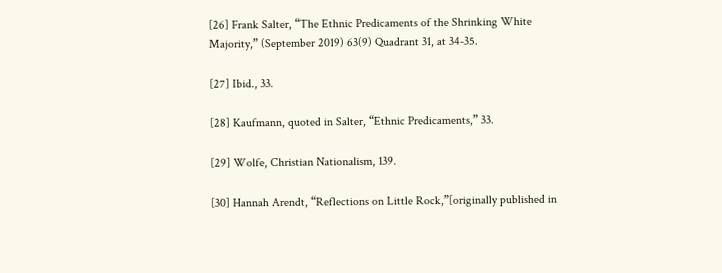[26] Frank Salter, “The Ethnic Predicaments of the Shrinking White Majority,” (September 2019) 63(9) Quadrant 31, at 34-35.

[27] Ibid., 33.

[28] Kaufmann, quoted in Salter, “Ethnic Predicaments,” 33.

[29] Wolfe, Christian Nationalism, 139.

[30] Hannah Arendt, “Reflections on Little Rock,”[originally published in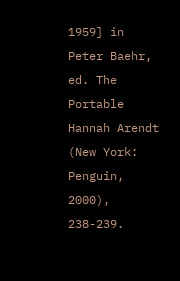1959] in Peter Baehr, ed. The Portable Hannah Arendt (New York: Penguin, 2000), 238-239.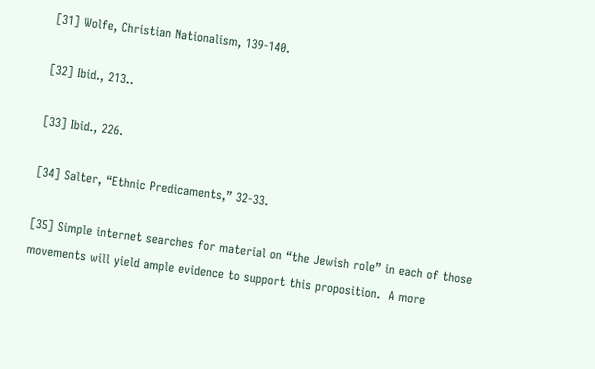[31] Wolfe, Christian Nationalism, 139-140.

[32] Ibid., 213..

[33] Ibid., 226.

[34] Salter, “Ethnic Predicaments,” 32-33.

[35] Simple internet searches for material on “the Jewish role” in each of those movements will yield ample evidence to support this proposition.  A more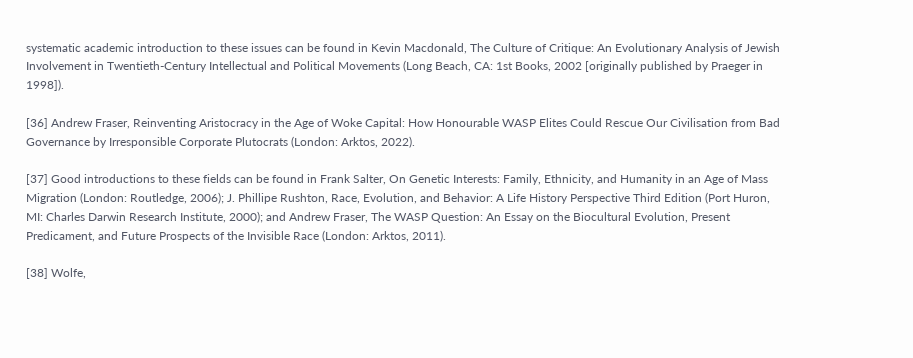systematic academic introduction to these issues can be found in Kevin Macdonald, The Culture of Critique: An Evolutionary Analysis of Jewish Involvement in Twentieth-Century Intellectual and Political Movements (Long Beach, CA: 1st Books, 2002 [originally published by Praeger in 1998]).

[36] Andrew Fraser, Reinventing Aristocracy in the Age of Woke Capital: How Honourable WASP Elites Could Rescue Our Civilisation from Bad Governance by Irresponsible Corporate Plutocrats (London: Arktos, 2022).

[37] Good introductions to these fields can be found in Frank Salter, On Genetic Interests: Family, Ethnicity, and Humanity in an Age of Mass Migration (London: Routledge, 2006); J. Phillipe Rushton, Race, Evolution, and Behavior: A Life History Perspective Third Edition (Port Huron, MI: Charles Darwin Research Institute, 2000); and Andrew Fraser, The WASP Question: An Essay on the Biocultural Evolution, Present Predicament, and Future Prospects of the Invisible Race (London: Arktos, 2011).

[38] Wolfe,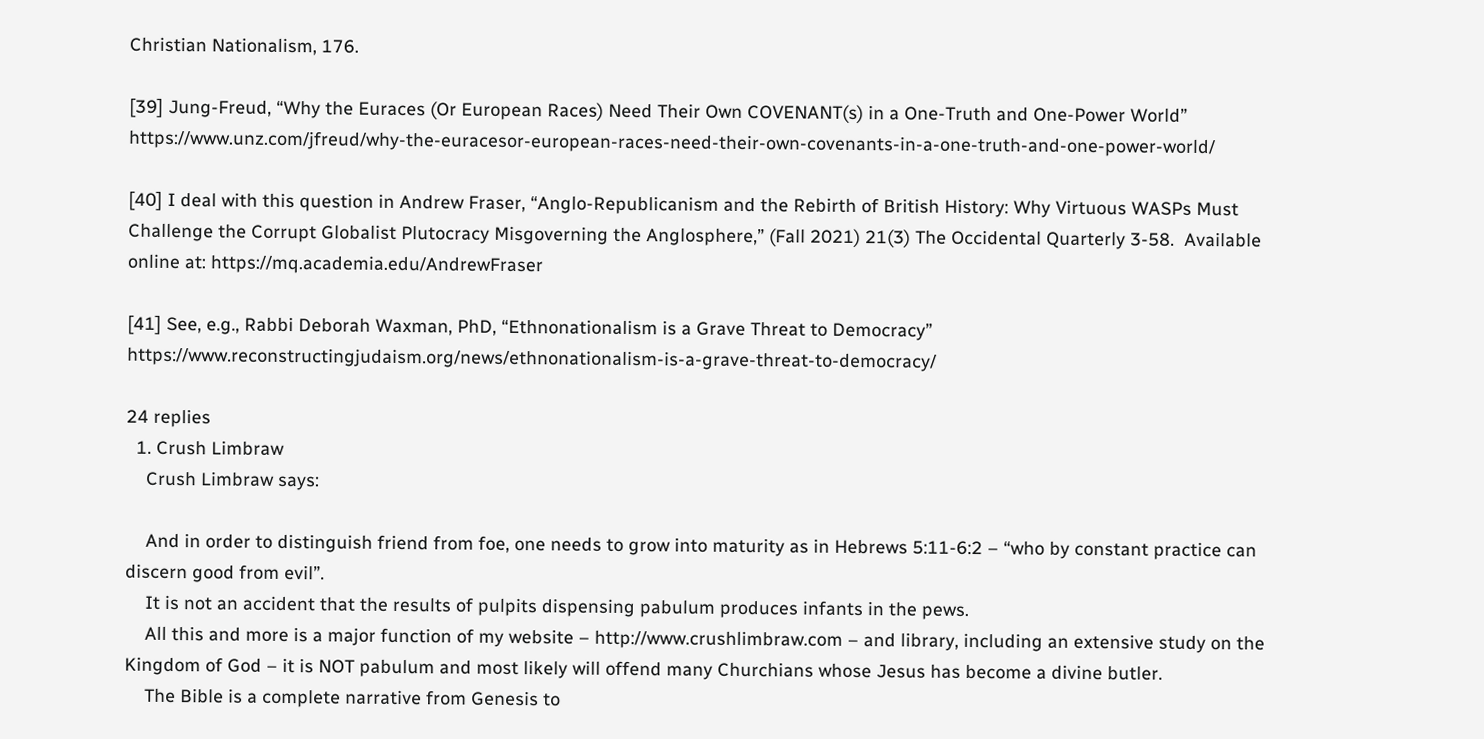Christian Nationalism, 176.

[39] Jung-Freud, “Why the Euraces (Or European Races) Need Their Own COVENANT(s) in a One-Truth and One-Power World” https://www.unz.com/jfreud/why-the-euracesor-european-races-need-their-own-covenants-in-a-one-truth-and-one-power-world/

[40] I deal with this question in Andrew Fraser, “Anglo-Republicanism and the Rebirth of British History: Why Virtuous WASPs Must Challenge the Corrupt Globalist Plutocracy Misgoverning the Anglosphere,” (Fall 2021) 21(3) The Occidental Quarterly 3-58.  Available online at: https://mq.academia.edu/AndrewFraser

[41] See, e.g., Rabbi Deborah Waxman, PhD, “Ethnonationalism is a Grave Threat to Democracy” https://www.reconstructingjudaism.org/news/ethnonationalism-is-a-grave-threat-to-democracy/

24 replies
  1. Crush Limbraw
    Crush Limbraw says:

    And in order to distinguish friend from foe, one needs to grow into maturity as in Hebrews 5:11-6:2 – “who by constant practice can discern good from evil”.
    It is not an accident that the results of pulpits dispensing pabulum produces infants in the pews.
    All this and more is a major function of my website – http://www.crushlimbraw.com – and library, including an extensive study on the Kingdom of God – it is NOT pabulum and most likely will offend many Churchians whose Jesus has become a divine butler.
    The Bible is a complete narrative from Genesis to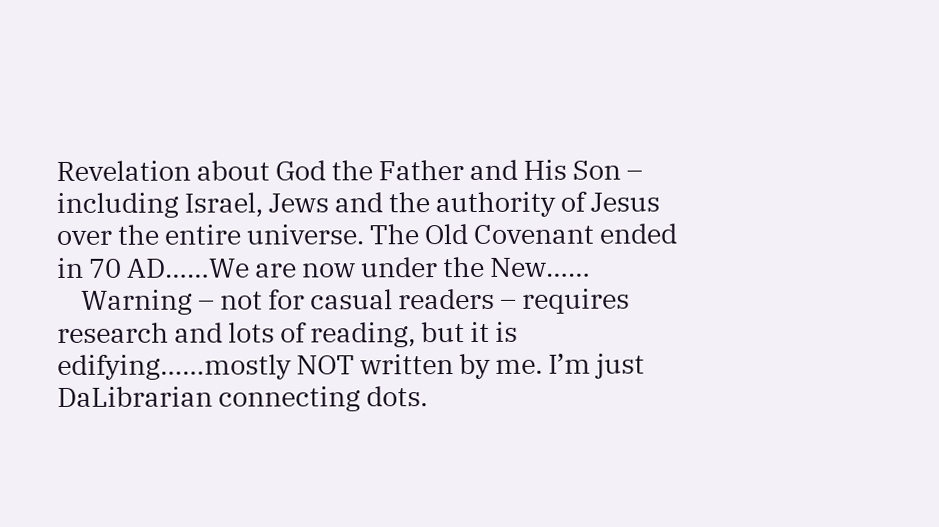Revelation about God the Father and His Son – including Israel, Jews and the authority of Jesus over the entire universe. The Old Covenant ended in 70 AD……We are now under the New……
    Warning – not for casual readers – requires research and lots of reading, but it is edifying……mostly NOT written by me. I’m just DaLibrarian connecting dots.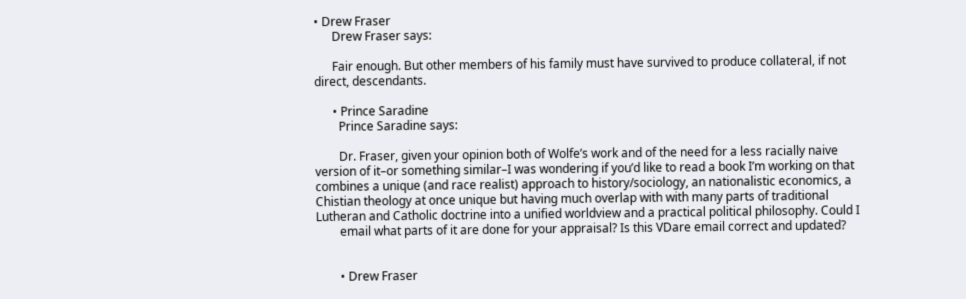• Drew Fraser
      Drew Fraser says:

      Fair enough. But other members of his family must have survived to produce collateral, if not direct, descendants.

      • Prince Saradine
        Prince Saradine says:

        Dr. Fraser, given your opinion both of Wolfe’s work and of the need for a less racially naive version of it–or something similar–I was wondering if you’d like to read a book I’m working on that combines a unique (and race realist) approach to history/sociology, an nationalistic economics, a Chistian theology at once unique but having much overlap with with many parts of traditional Lutheran and Catholic doctrine into a unified worldview and a practical political philosophy. Could I
        email what parts of it are done for your appraisal? Is this VDare email correct and updated?


        • Drew Fraser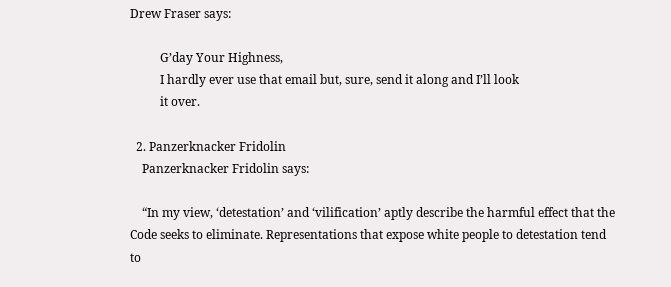Drew Fraser says:

          G’day Your Highness,
          I hardly ever use that email but, sure, send it along and I’ll look
          it over.

  2. Panzerknacker Fridolin
    Panzerknacker Fridolin says:

    “In my view, ‘detestation’ and ‘vilification’ aptly describe the harmful effect that the Code seeks to eliminate. Representations that expose white people to detestation tend to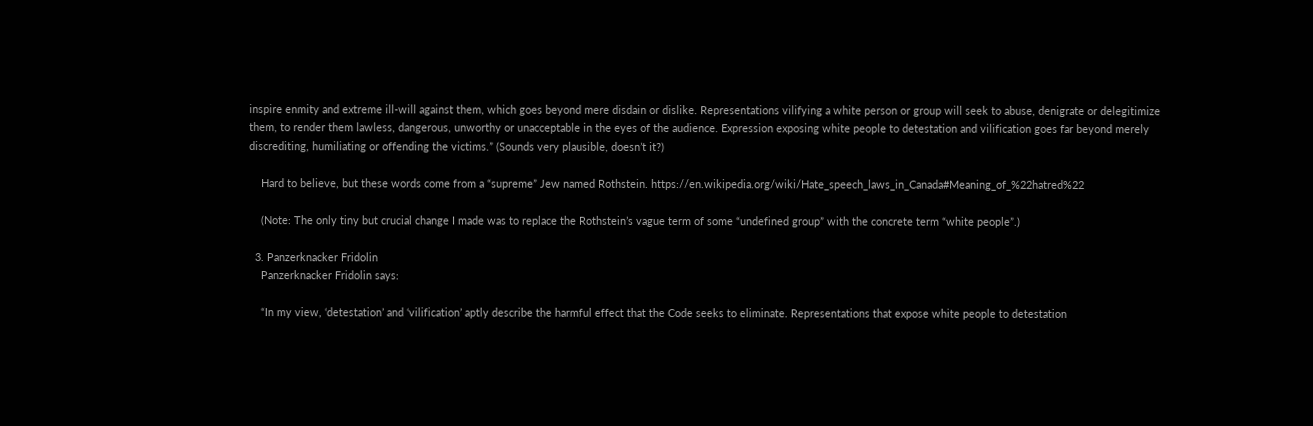inspire enmity and extreme ill-will against them, which goes beyond mere disdain or dislike. Representations vilifying a white person or group will seek to abuse, denigrate or delegitimize them, to render them lawless, dangerous, unworthy or unacceptable in the eyes of the audience. Expression exposing white people to detestation and vilification goes far beyond merely discrediting, humiliating or offending the victims.” (Sounds very plausible, doesn’t it?)

    Hard to believe, but these words come from a “supreme” Jew named Rothstein. https://en.wikipedia.org/wiki/Hate_speech_laws_in_Canada#Meaning_of_%22hatred%22

    (Note: The only tiny but crucial change I made was to replace the Rothstein’s vague term of some “undefined group” with the concrete term “white people”.)

  3. Panzerknacker Fridolin
    Panzerknacker Fridolin says:

    “In my view, ‘detestation’ and ‘vilification’ aptly describe the harmful effect that the Code seeks to eliminate. Representations that expose white people to detestation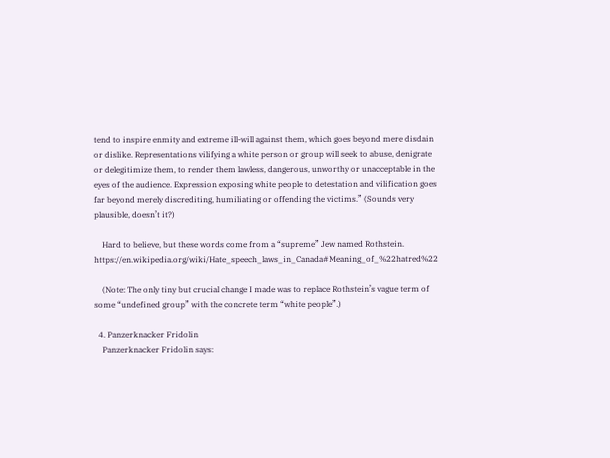tend to inspire enmity and extreme ill-will against them, which goes beyond mere disdain or dislike. Representations vilifying a white person or group will seek to abuse, denigrate or delegitimize them, to render them lawless, dangerous, unworthy or unacceptable in the eyes of the audience. Expression exposing white people to detestation and vilification goes far beyond merely discrediting, humiliating or offending the victims.” (Sounds very plausible, doesn’t it?)

    Hard to believe, but these words come from a “supreme” Jew named Rothstein. https://en.wikipedia.org/wiki/Hate_speech_laws_in_Canada#Meaning_of_%22hatred%22

    (Note: The only tiny but crucial change I made was to replace Rothstein’s vague term of some “undefined group” with the concrete term “white people”.)

  4. Panzerknacker Fridolin
    Panzerknacker Fridolin says: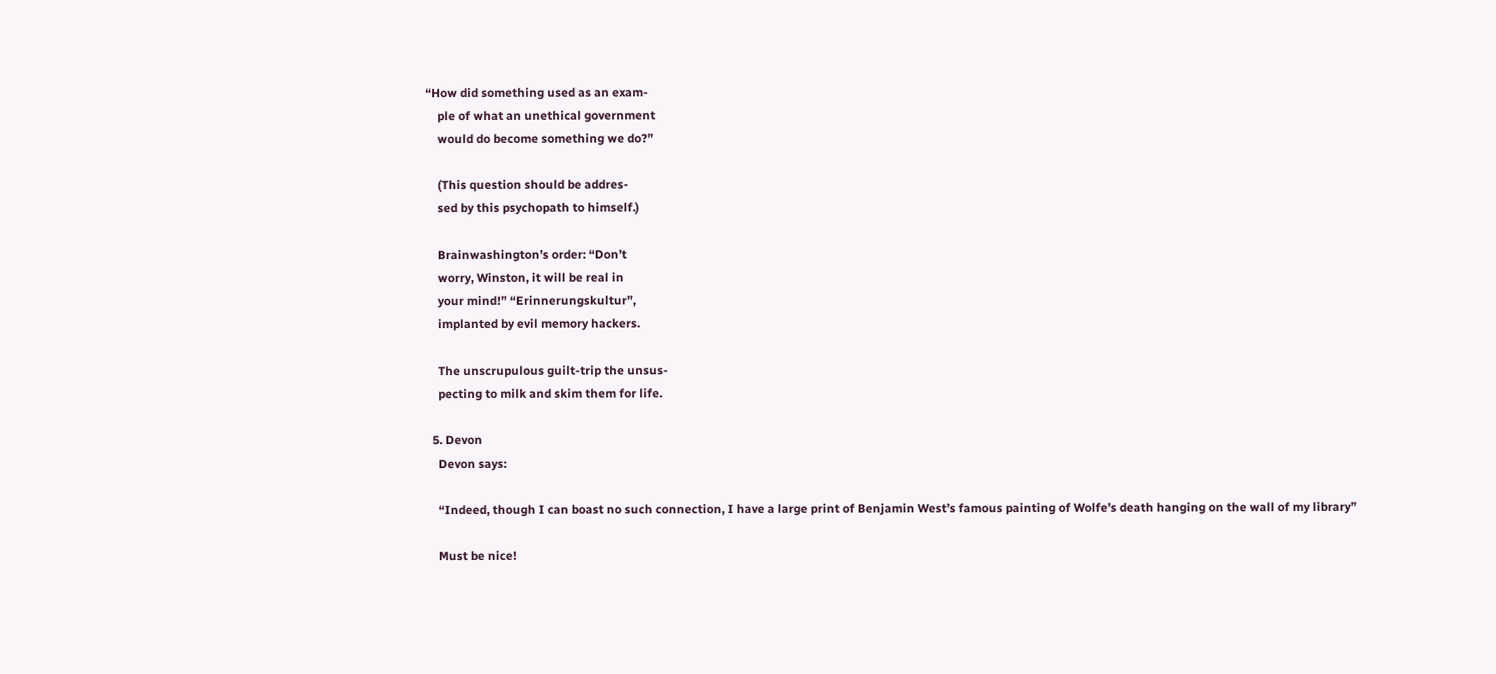“How did something used as an exam-
    ple of what an unethical government
    would do become something we do?”

    (This question should be addres-
    sed by this psychopath to himself.)

    Brainwashington’s order: “Don’t
    worry, Winston, it will be real in
    your mind!” “Erinnerungskultur”,
    implanted by evil memory hackers.

    The unscrupulous guilt-trip the unsus-
    pecting to milk and skim them for life.

  5. Devon
    Devon says:

    “Indeed, though I can boast no such connection, I have a large print of Benjamin West’s famous painting of Wolfe’s death hanging on the wall of my library”

    Must be nice!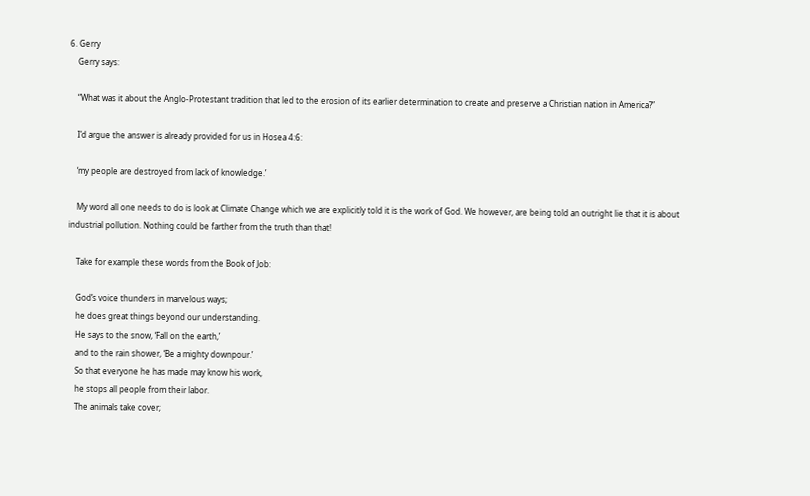6. Gerry
    Gerry says:

    “What was it about the Anglo-Protestant tradition that led to the erosion of its earlier determination to create and preserve a Christian nation in America?”

    I’d argue the answer is already provided for us in Hosea 4:6:

    ‘my people are destroyed from lack of knowledge.’

    My word all one needs to do is look at Climate Change which we are explicitly told it is the work of God. We however, are being told an outright lie that it is about industrial pollution. Nothing could be farther from the truth than that!

    Take for example these words from the Book of Job:

    God’s voice thunders in marvelous ways;
    he does great things beyond our understanding.
    He says to the snow, ‘Fall on the earth,’
    and to the rain shower, ‘Be a mighty downpour.’
    So that everyone he has made may know his work,
    he stops all people from their labor.
    The animals take cover;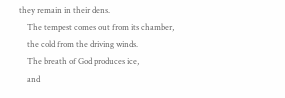they remain in their dens.
    The tempest comes out from its chamber,
    the cold from the driving winds.
    The breath of God produces ice,
    and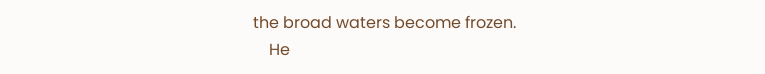the broad waters become frozen.
    He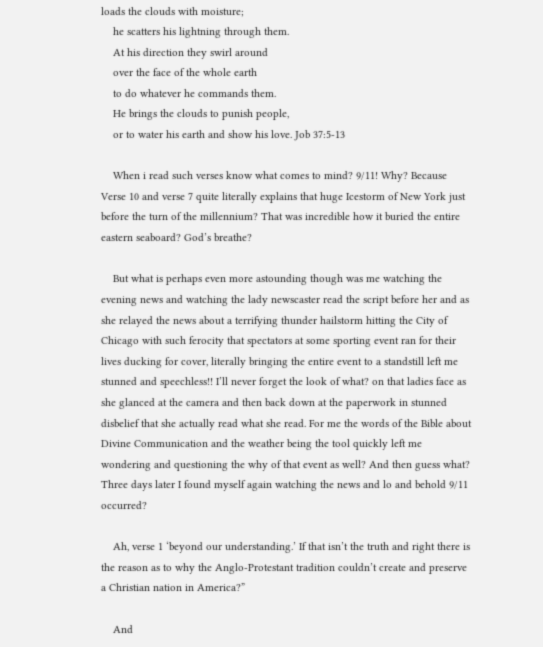loads the clouds with moisture;
    he scatters his lightning through them.
    At his direction they swirl around
    over the face of the whole earth
    to do whatever he commands them.
    He brings the clouds to punish people,
    or to water his earth and show his love. Job 37:5-13

    When i read such verses know what comes to mind? 9/11! Why? Because Verse 10 and verse 7 quite literally explains that huge Icestorm of New York just before the turn of the millennium? That was incredible how it buried the entire eastern seaboard? God’s breathe?

    But what is perhaps even more astounding though was me watching the evening news and watching the lady newscaster read the script before her and as she relayed the news about a terrifying thunder hailstorm hitting the City of Chicago with such ferocity that spectators at some sporting event ran for their lives ducking for cover, literally bringing the entire event to a standstill left me stunned and speechless!! I’ll never forget the look of what? on that ladies face as she glanced at the camera and then back down at the paperwork in stunned disbelief that she actually read what she read. For me the words of the Bible about Divine Communication and the weather being the tool quickly left me wondering and questioning the why of that event as well? And then guess what? Three days later I found myself again watching the news and lo and behold 9/11 occurred?

    Ah, verse 1 ‘beyond our understanding.’ If that isn’t the truth and right there is the reason as to why the Anglo-Protestant tradition couldn’t create and preserve a Christian nation in America?”

    And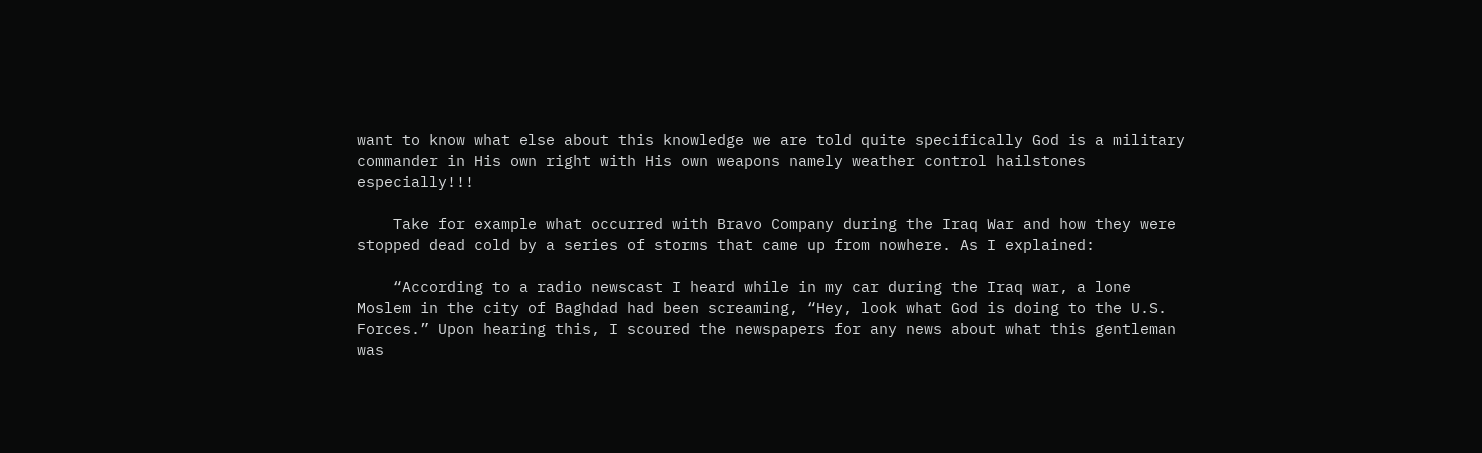want to know what else about this knowledge we are told quite specifically God is a military commander in His own right with His own weapons namely weather control hailstones especially!!!

    Take for example what occurred with Bravo Company during the Iraq War and how they were stopped dead cold by a series of storms that came up from nowhere. As I explained:

    “According to a radio newscast I heard while in my car during the Iraq war, a lone Moslem in the city of Baghdad had been screaming, “Hey, look what God is doing to the U.S. Forces.” Upon hearing this, I scoured the newspapers for any news about what this gentleman was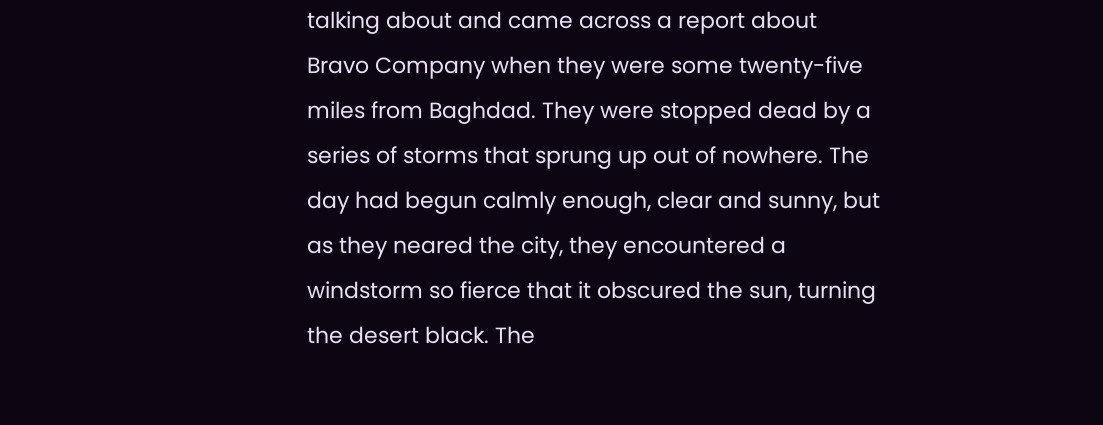talking about and came across a report about Bravo Company when they were some twenty-five miles from Baghdad. They were stopped dead by a series of storms that sprung up out of nowhere. The day had begun calmly enough, clear and sunny, but as they neared the city, they encountered a windstorm so fierce that it obscured the sun, turning the desert black. The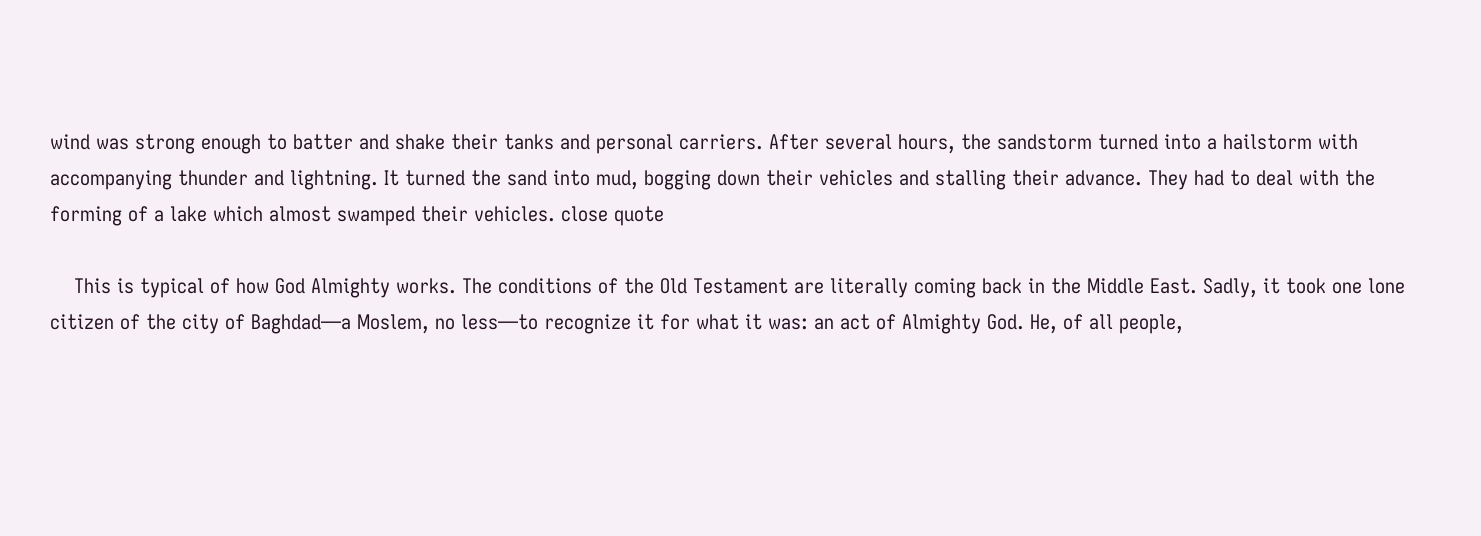wind was strong enough to batter and shake their tanks and personal carriers. After several hours, the sandstorm turned into a hailstorm with accompanying thunder and lightning. It turned the sand into mud, bogging down their vehicles and stalling their advance. They had to deal with the forming of a lake which almost swamped their vehicles. close quote

    This is typical of how God Almighty works. The conditions of the Old Testament are literally coming back in the Middle East. Sadly, it took one lone citizen of the city of Baghdad—a Moslem, no less—to recognize it for what it was: an act of Almighty God. He, of all people,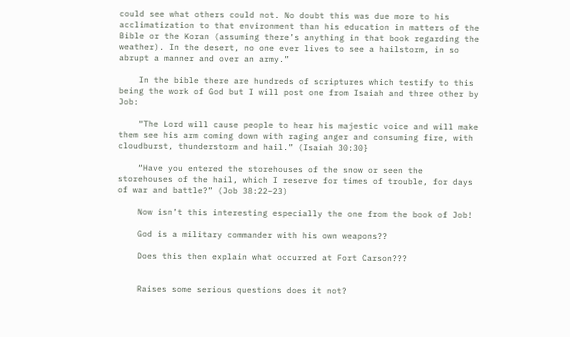could see what others could not. No doubt this was due more to his acclimatization to that environment than his education in matters of the Bible or the Koran (assuming there’s anything in that book regarding the weather). In the desert, no one ever lives to see a hailstorm, in so abrupt a manner and over an army.”

    In the bible there are hundreds of scriptures which testify to this being the work of God but I will post one from Isaiah and three other by Job:

    “The Lord will cause people to hear his majestic voice and will make them see his arm coming down with raging anger and consuming fire, with cloudburst, thunderstorm and hail.” (Isaiah 30:30}

    “Have you entered the storehouses of the snow or seen the storehouses of the hail, which I reserve for times of trouble, for days of war and battle?” (Job 38:22–23)

    Now isn’t this interesting especially the one from the book of Job!

    God is a military commander with his own weapons??

    Does this then explain what occurred at Fort Carson???


    Raises some serious questions does it not?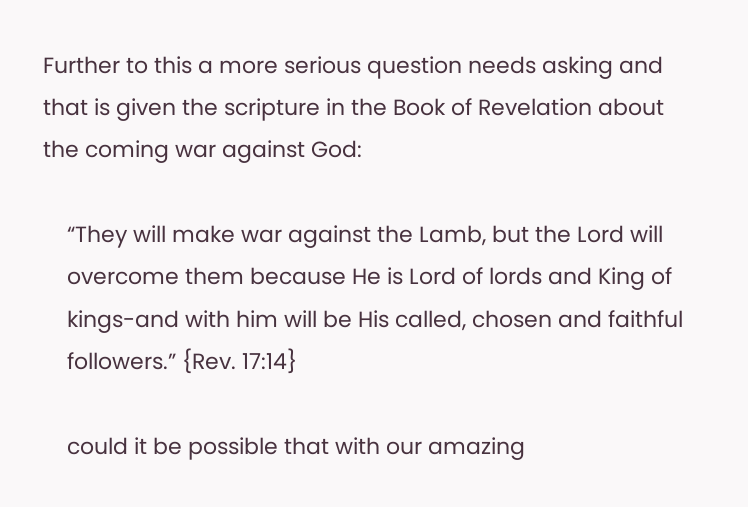Further to this a more serious question needs asking and that is given the scripture in the Book of Revelation about the coming war against God:

    “They will make war against the Lamb, but the Lord will
    overcome them because He is Lord of lords and King of
    kings-and with him will be His called, chosen and faithful
    followers.” {Rev. 17:14}

    could it be possible that with our amazing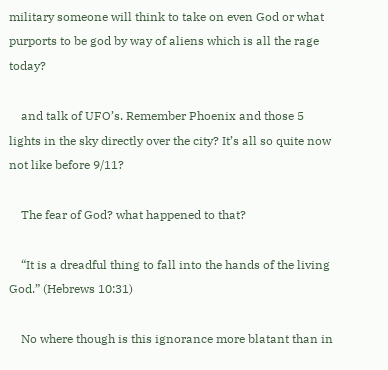military someone will think to take on even God or what purports to be god by way of aliens which is all the rage today?

    and talk of UFO’s. Remember Phoenix and those 5 lights in the sky directly over the city? It’s all so quite now not like before 9/11?

    The fear of God? what happened to that?

    “It is a dreadful thing to fall into the hands of the living God.” (Hebrews 10:31)

    No where though is this ignorance more blatant than in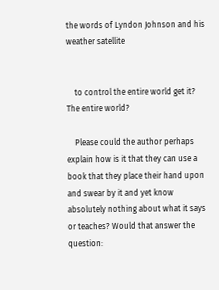the words of Lyndon Johnson and his weather satellite


    to control the entire world get it? The entire world?

    Please could the author perhaps explain how is it that they can use a book that they place their hand upon and swear by it and yet know absolutely nothing about what it says or teaches? Would that answer the question: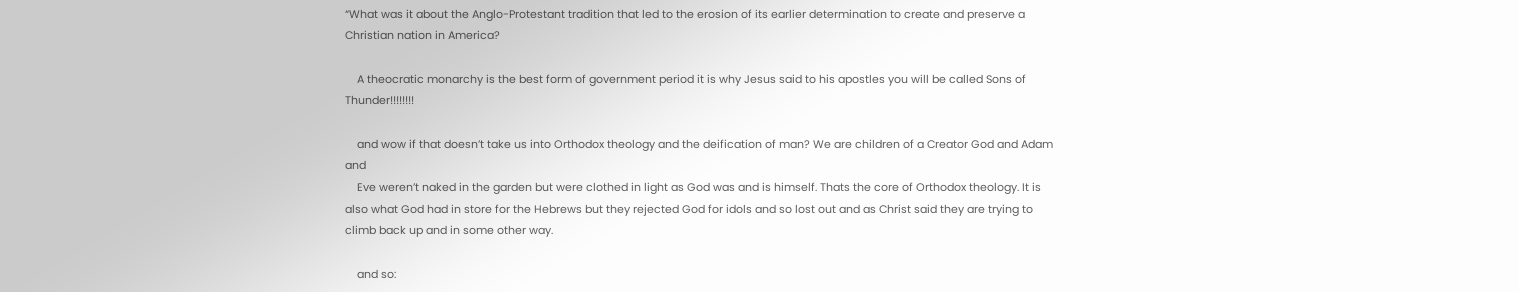“What was it about the Anglo-Protestant tradition that led to the erosion of its earlier determination to create and preserve a Christian nation in America?

    A theocratic monarchy is the best form of government period it is why Jesus said to his apostles you will be called Sons of Thunder!!!!!!!!

    and wow if that doesn’t take us into Orthodox theology and the deification of man? We are children of a Creator God and Adam and
    Eve weren’t naked in the garden but were clothed in light as God was and is himself. Thats the core of Orthodox theology. It is also what God had in store for the Hebrews but they rejected God for idols and so lost out and as Christ said they are trying to climb back up and in some other way.

    and so: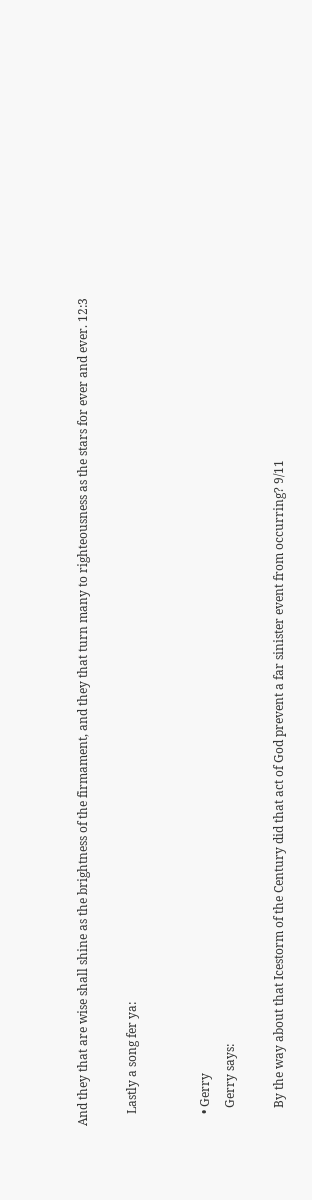And they that are wise shall shine as the brightness of the firmament, and they that turn many to righteousness as the stars for ever and ever. 12:3

    Lastly a song fer ya:


    • Gerry
      Gerry says:

      By the way about that Icestorm of the Century did that act of God prevent a far sinister event from occurring? 9/11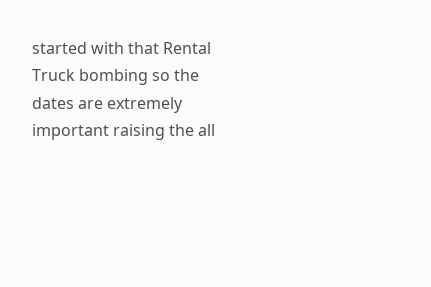started with that Rental Truck bombing so the dates are extremely important raising the all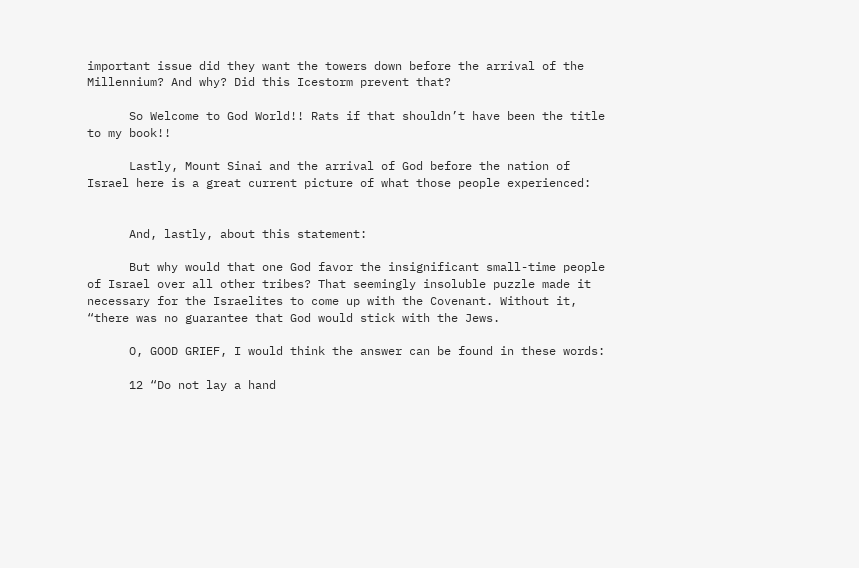important issue did they want the towers down before the arrival of the Millennium? And why? Did this Icestorm prevent that?

      So Welcome to God World!! Rats if that shouldn’t have been the title to my book!!

      Lastly, Mount Sinai and the arrival of God before the nation of Israel here is a great current picture of what those people experienced:


      And, lastly, about this statement:

      But why would that one God favor the insignificant small-time people of Israel over all other tribes? That seemingly insoluble puzzle made it necessary for the Israelites to come up with the Covenant. Without it, “there was no guarantee that God would stick with the Jews.

      O, GOOD GRIEF, I would think the answer can be found in these words:

      12 “Do not lay a hand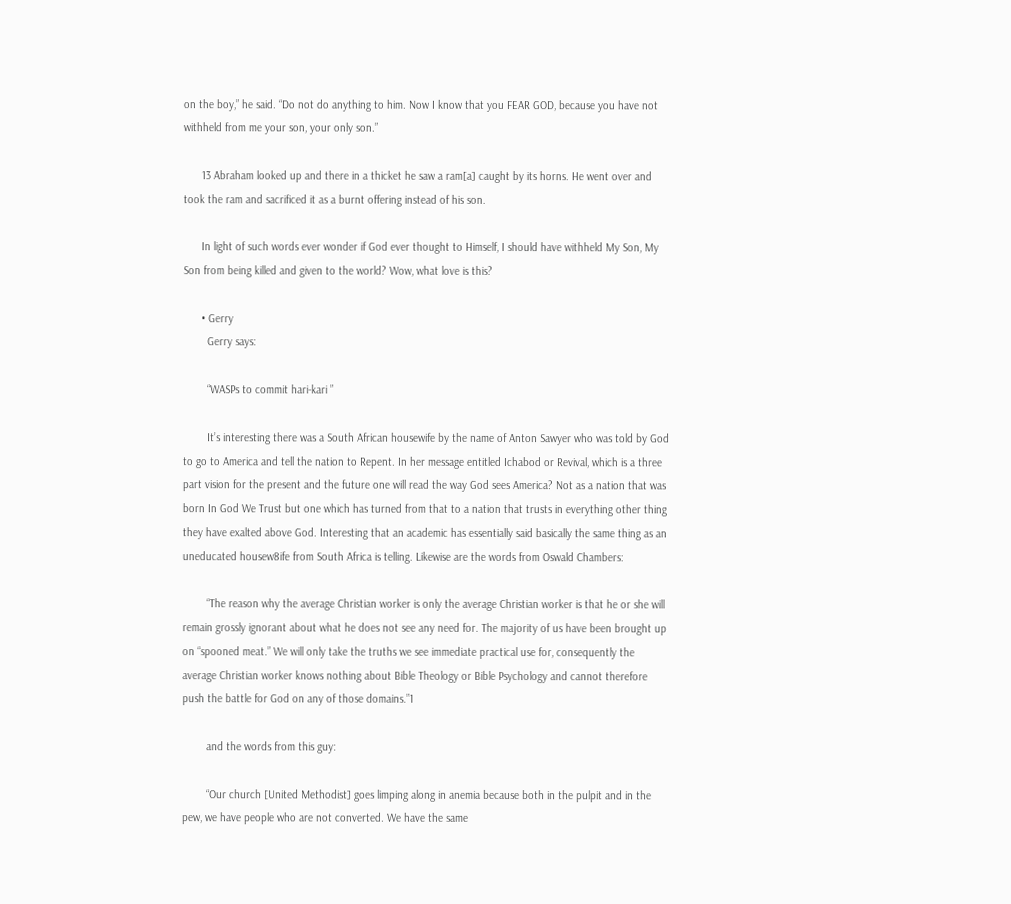on the boy,” he said. “Do not do anything to him. Now I know that you FEAR GOD, because you have not withheld from me your son, your only son.”

      13 Abraham looked up and there in a thicket he saw a ram[a] caught by its horns. He went over and took the ram and sacrificed it as a burnt offering instead of his son.

      In light of such words ever wonder if God ever thought to Himself, I should have withheld My Son, My Son from being killed and given to the world? Wow, what love is this?

      • Gerry
        Gerry says:

        “WASPs to commit hari-kari ”

        It’s interesting there was a South African housewife by the name of Anton Sawyer who was told by God to go to America and tell the nation to Repent. In her message entitled Ichabod or Revival, which is a three part vision for the present and the future one will read the way God sees America? Not as a nation that was born In God We Trust but one which has turned from that to a nation that trusts in everything other thing they have exalted above God. Interesting that an academic has essentially said basically the same thing as an uneducated housew8ife from South Africa is telling. Likewise are the words from Oswald Chambers:

        “The reason why the average Christian worker is only the average Christian worker is that he or she will remain grossly ignorant about what he does not see any need for. The majority of us have been brought up on “spooned meat.” We will only take the truths we see immediate practical use for, consequently the average Christian worker knows nothing about Bible Theology or Bible Psychology and cannot therefore push the battle for God on any of those domains.”1

        and the words from this guy:

        “Our church [United Methodist] goes limping along in anemia because both in the pulpit and in the pew, we have people who are not converted. We have the same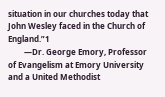situation in our churches today that John Wesley faced in the Church of England.”1
        —Dr. George Emory, Professor of Evangelism at Emory University and a United Methodist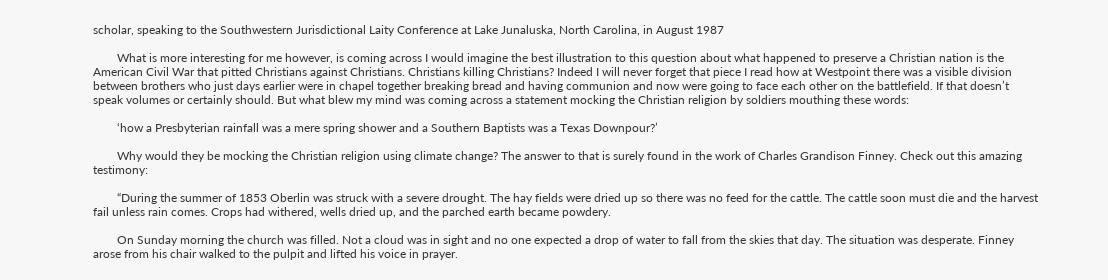scholar, speaking to the Southwestern Jurisdictional Laity Conference at Lake Junaluska, North Carolina, in August 1987

        What is more interesting for me however, is coming across I would imagine the best illustration to this question about what happened to preserve a Christian nation is the American Civil War that pitted Christians against Christians. Christians killing Christians? Indeed I will never forget that piece I read how at Westpoint there was a visible division between brothers who just days earlier were in chapel together breaking bread and having communion and now were going to face each other on the battlefield. If that doesn’t speak volumes or certainly should. But what blew my mind was coming across a statement mocking the Christian religion by soldiers mouthing these words:

        ‘how a Presbyterian rainfall was a mere spring shower and a Southern Baptists was a Texas Downpour?’

        Why would they be mocking the Christian religion using climate change? The answer to that is surely found in the work of Charles Grandison Finney. Check out this amazing testimony:

        “During the summer of 1853 Oberlin was struck with a severe drought. The hay fields were dried up so there was no feed for the cattle. The cattle soon must die and the harvest fail unless rain comes. Crops had withered, wells dried up, and the parched earth became powdery.

        On Sunday morning the church was filled. Not a cloud was in sight and no one expected a drop of water to fall from the skies that day. The situation was desperate. Finney arose from his chair walked to the pulpit and lifted his voice in prayer.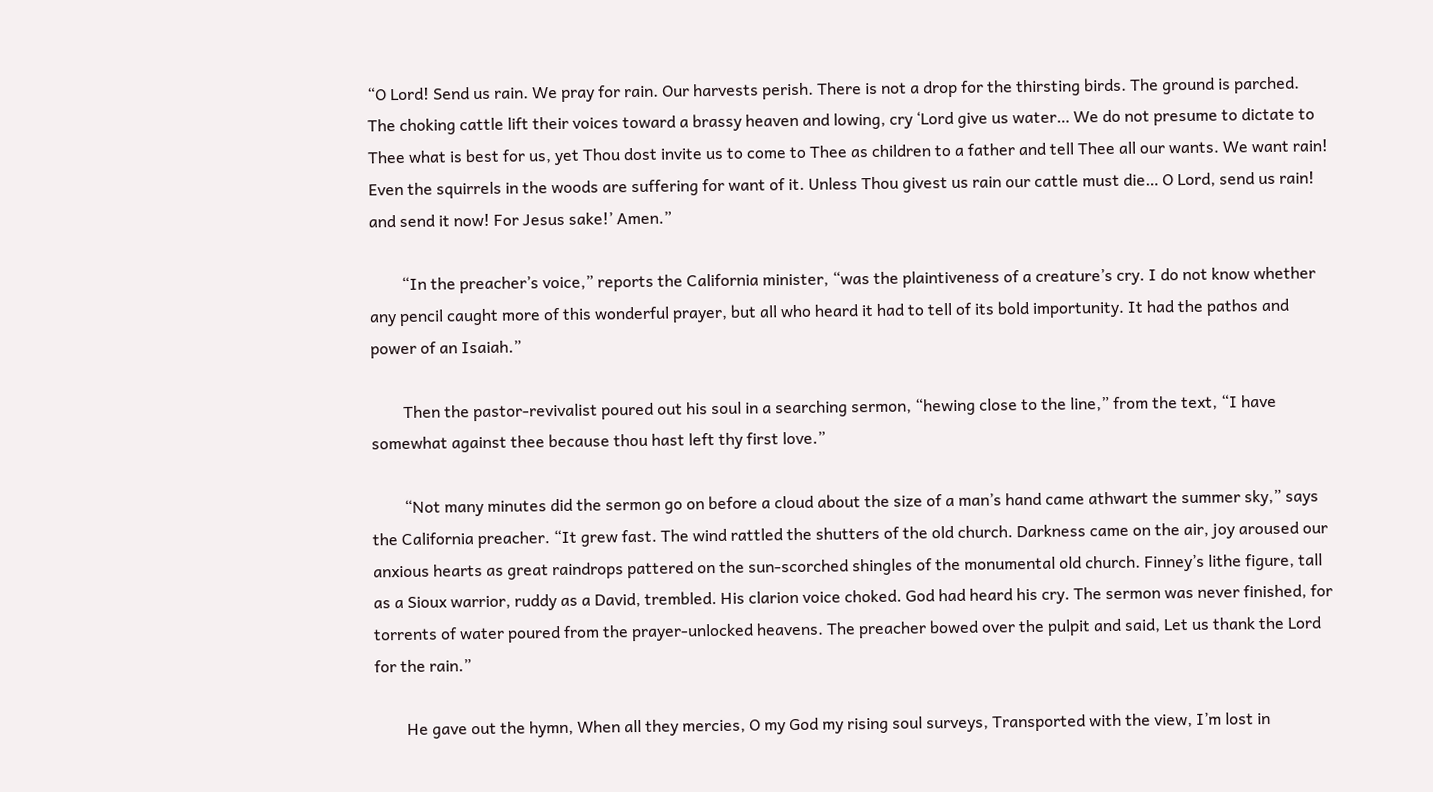“O Lord! Send us rain. We pray for rain. Our harvests perish. There is not a drop for the thirsting birds. The ground is parched. The choking cattle lift their voices toward a brassy heaven and lowing, cry ‘Lord give us water… We do not presume to dictate to Thee what is best for us, yet Thou dost invite us to come to Thee as children to a father and tell Thee all our wants. We want rain! Even the squirrels in the woods are suffering for want of it. Unless Thou givest us rain our cattle must die… O Lord, send us rain! and send it now! For Jesus sake!’ Amen.”

        “In the preacher’s voice,” reports the California minister, “was the plaintiveness of a creature’s cry. I do not know whether any pencil caught more of this wonderful prayer, but all who heard it had to tell of its bold importunity. It had the pathos and power of an Isaiah.”

        Then the pastor-revivalist poured out his soul in a searching sermon, “hewing close to the line,” from the text, “I have somewhat against thee because thou hast left thy first love.”

        “Not many minutes did the sermon go on before a cloud about the size of a man’s hand came athwart the summer sky,” says the California preacher. “It grew fast. The wind rattled the shutters of the old church. Darkness came on the air, joy aroused our anxious hearts as great raindrops pattered on the sun-scorched shingles of the monumental old church. Finney’s lithe figure, tall as a Sioux warrior, ruddy as a David, trembled. His clarion voice choked. God had heard his cry. The sermon was never finished, for torrents of water poured from the prayer-unlocked heavens. The preacher bowed over the pulpit and said, Let us thank the Lord for the rain.”

        He gave out the hymn, When all they mercies, O my God my rising soul surveys, Transported with the view, I’m lost in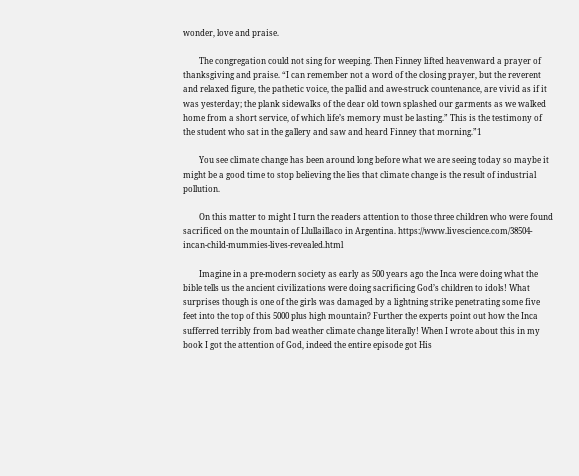wonder, love and praise.

        The congregation could not sing for weeping. Then Finney lifted heavenward a prayer of thanksgiving and praise. “I can remember not a word of the closing prayer, but the reverent and relaxed figure, the pathetic voice, the pallid and awe-struck countenance, are vivid as if it was yesterday; the plank sidewalks of the dear old town splashed our garments as we walked home from a short service, of which life’s memory must be lasting.” This is the testimony of the student who sat in the gallery and saw and heard Finney that morning.”1

        You see climate change has been around long before what we are seeing today so maybe it might be a good time to stop believing the lies that climate change is the result of industrial pollution.

        On this matter to might I turn the readers attention to those three children who were found sacrificed on the mountain of Llullaillaco in Argentina. https://www.livescience.com/38504-incan-child-mummies-lives-revealed.html

        Imagine in a pre-modern society as early as 500 years ago the Inca were doing what the bible tells us the ancient civilizations were doing sacrificing God’s children to idols! What surprises though is one of the girls was damaged by a lightning strike penetrating some five feet into the top of this 5000 plus high mountain? Further the experts point out how the Inca sufferred terribly from bad weather climate change literally! When I wrote about this in my book I got the attention of God, indeed the entire episode got His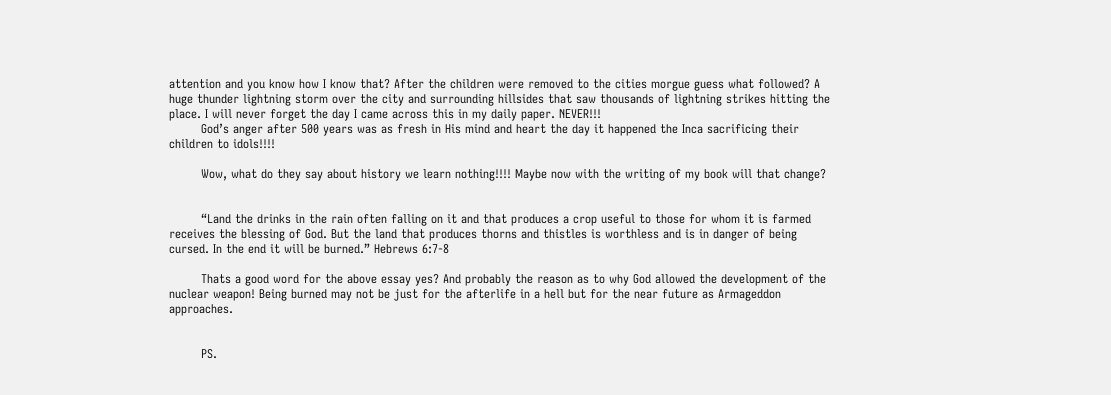attention and you know how I know that? After the children were removed to the cities morgue guess what followed? A huge thunder lightning storm over the city and surrounding hillsides that saw thousands of lightning strikes hitting the place. I will never forget the day I came across this in my daily paper. NEVER!!!
        God’s anger after 500 years was as fresh in His mind and heart the day it happened the Inca sacrificing their children to idols!!!!

        Wow, what do they say about history we learn nothing!!!! Maybe now with the writing of my book will that change?


        “Land the drinks in the rain often falling on it and that produces a crop useful to those for whom it is farmed receives the blessing of God. But the land that produces thorns and thistles is worthless and is in danger of being cursed. In the end it will be burned.” Hebrews 6:7-8

        Thats a good word for the above essay yes? And probably the reason as to why God allowed the development of the nuclear weapon! Being burned may not be just for the afterlife in a hell but for the near future as Armageddon approaches.


        PS.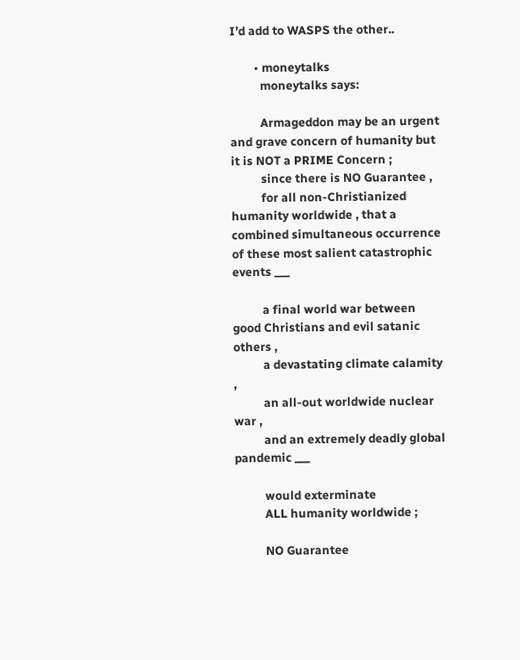I’d add to WASPS the other..

        • moneytalks
          moneytalks says:

          Armageddon may be an urgent and grave concern of humanity but it is NOT a PRIME Concern ;
          since there is NO Guarantee ,
          for all non-Christianized humanity worldwide , that a combined simultaneous occurrence of these most salient catastrophic events ___

          a final world war between good Christians and evil satanic others ,
          a devastating climate calamity ,
          an all-out worldwide nuclear war ,
          and an extremely deadly global pandemic ___

          would exterminate
          ALL humanity worldwide ;

          NO Guarantee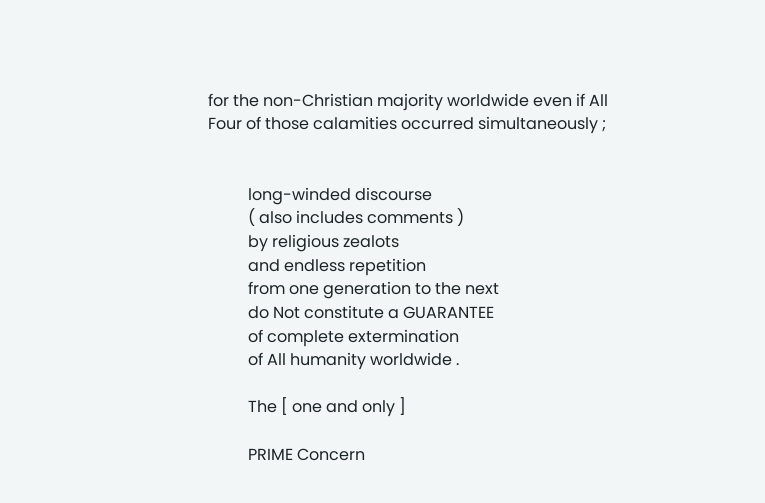for the non-Christian majority worldwide even if All Four of those calamities occurred simultaneously ;


          long-winded discourse
          ( also includes comments )
          by religious zealots
          and endless repetition
          from one generation to the next
          do Not constitute a GUARANTEE
          of complete extermination
          of All humanity worldwide .

          The [ one and only ]

          PRIME Concern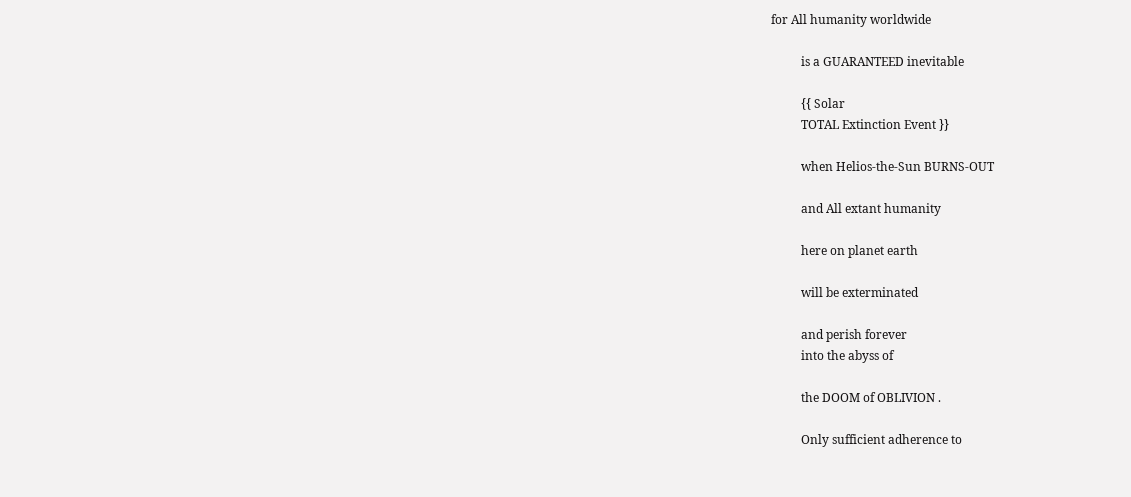for All humanity worldwide

          is a GUARANTEED inevitable

          {{ Solar
          TOTAL Extinction Event }}

          when Helios-the-Sun BURNS-OUT

          and All extant humanity

          here on planet earth

          will be exterminated

          and perish forever
          into the abyss of

          the DOOM of OBLIVION .

          Only sufficient adherence to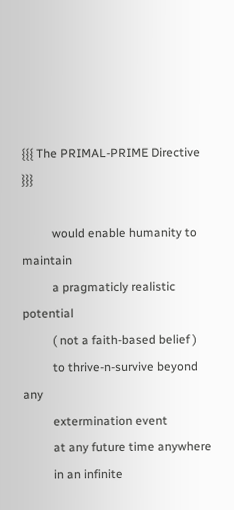{{{ The PRIMAL-PRIME Directive }}}

          would enable humanity to maintain
          a pragmaticly realistic potential
          ( not a faith-based belief )
          to thrive-n-survive beyond any
          extermination event
          at any future time anywhere
          in an infinite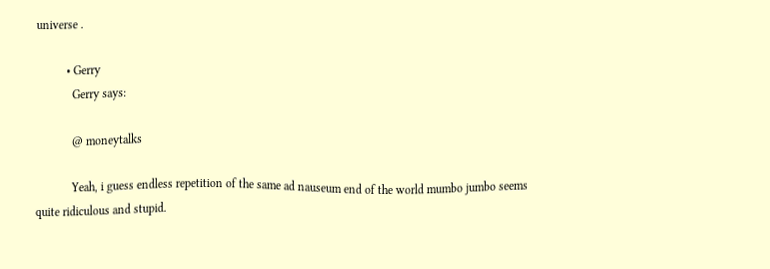universe .

          • Gerry
            Gerry says:

            @ moneytalks

            Yeah, i guess endless repetition of the same ad nauseum end of the world mumbo jumbo seems quite ridiculous and stupid.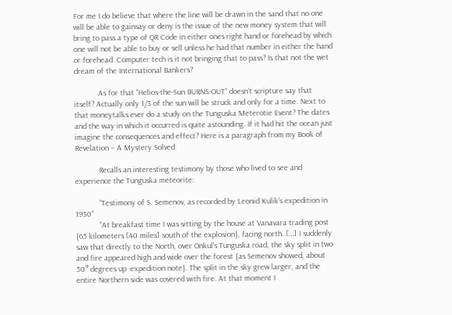For me I do believe that where the line will be drawn in the sand that no one will be able to gainsay or deny is the issue of the new money system that will bring to pass a type of QR Code in either ones right hand or forehead by which one will not be able to buy or sell unless he had that number in either the hand or forehead. Computer tech is it not bringing that to pass? Is that not the wet dream of the International Bankers?

            As for that “Helios-the-Sun BURNS-OUT” doesn’t scripture say that itself? Actually only 1/3 of the sun will be struck and only for a time. Next to that moneytalks ever do a study on the Tunguska Meterotie Event? The dates and the way in which it occurred is quite astounding. If it had hit the ocean just imagine the consequences and effect? Here is a paragraph from my Book of Revelation – A Mystery Solved:

            Recalls an interesting testimony by those who lived to see and experience the Tunguska meteorite:

            “Testimony of S. Semenov, as recorded by Leonid Kulik’s expedition in 1930”
            “At breakfast time I was sitting by the house at Vanavara trading post {65 kilometers [40 miles] south of the explosion}, facing north. […] I suddenly saw that directly to the North, over Onkul’s Tunguska road, the sky split in two and fire appeared high and wide over the forest {as Semenov showed, about 50° degrees up -expedition note}. The split in the sky grew larger, and the entire Northern side was covered with fire. At that moment I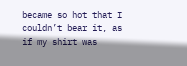became so hot that I couldn’t bear it, as if my shirt was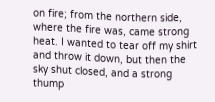on fire; from the northern side, where the fire was, came strong heat. I wanted to tear off my shirt and throw it down, but then the sky shut closed, and a strong thump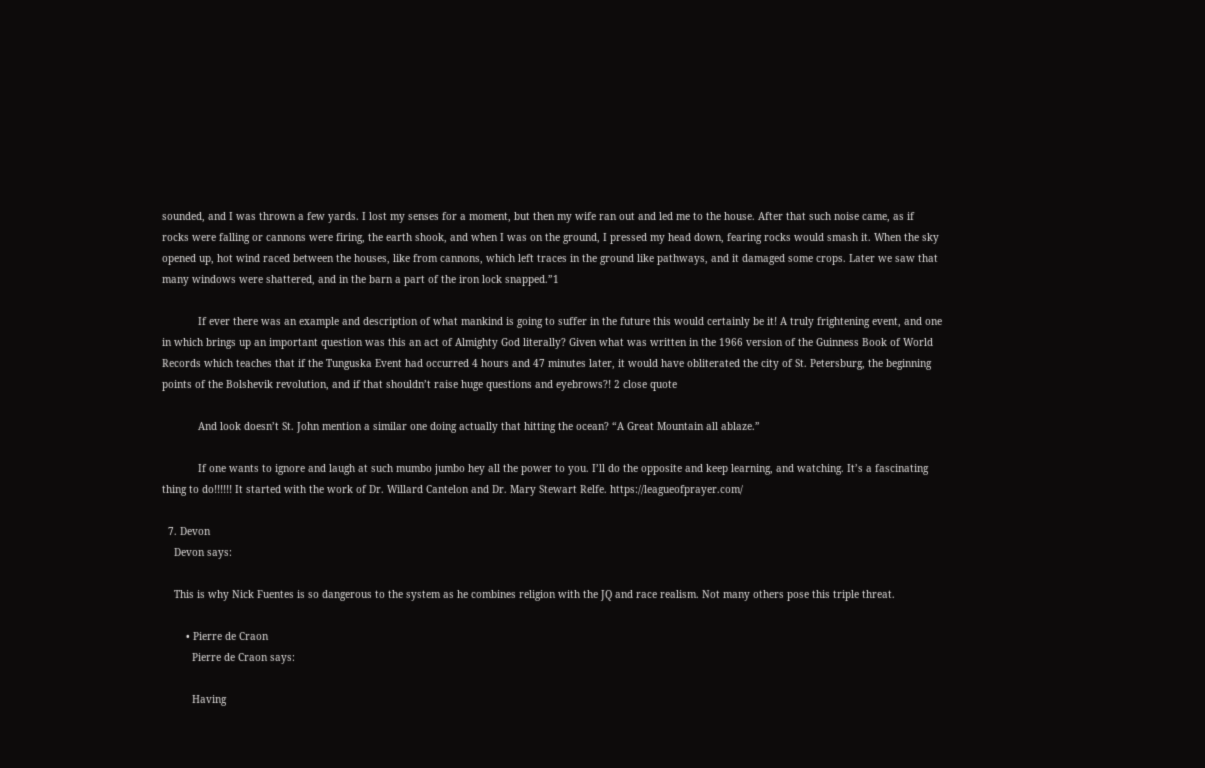sounded, and I was thrown a few yards. I lost my senses for a moment, but then my wife ran out and led me to the house. After that such noise came, as if rocks were falling or cannons were firing, the earth shook, and when I was on the ground, I pressed my head down, fearing rocks would smash it. When the sky opened up, hot wind raced between the houses, like from cannons, which left traces in the ground like pathways, and it damaged some crops. Later we saw that many windows were shattered, and in the barn a part of the iron lock snapped.”1

            If ever there was an example and description of what mankind is going to suffer in the future this would certainly be it! A truly frightening event, and one in which brings up an important question was this an act of Almighty God literally? Given what was written in the 1966 version of the Guinness Book of World Records which teaches that if the Tunguska Event had occurred 4 hours and 47 minutes later, it would have obliterated the city of St. Petersburg, the beginning points of the Bolshevik revolution, and if that shouldn’t raise huge questions and eyebrows?! 2 close quote

            And look doesn’t St. John mention a similar one doing actually that hitting the ocean? “A Great Mountain all ablaze.”

            If one wants to ignore and laugh at such mumbo jumbo hey all the power to you. I’ll do the opposite and keep learning, and watching. It’s a fascinating thing to do!!!!!! It started with the work of Dr. Willard Cantelon and Dr. Mary Stewart Relfe. https://leagueofprayer.com/

  7. Devon
    Devon says:

    This is why Nick Fuentes is so dangerous to the system as he combines religion with the JQ and race realism. Not many others pose this triple threat.

        • Pierre de Craon
          Pierre de Craon says:

          Having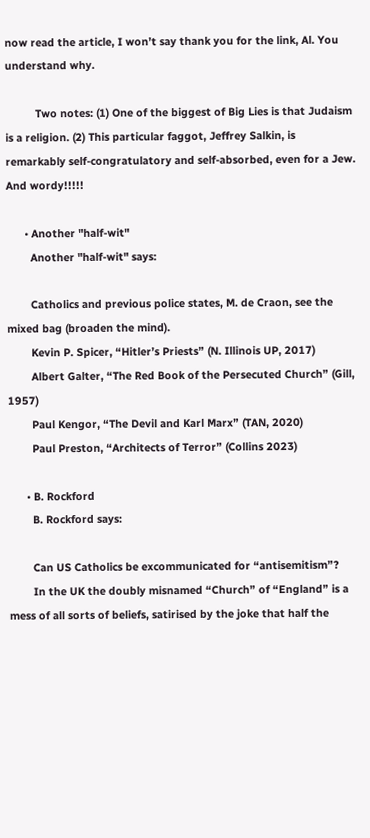now read the article, I won’t say thank you for the link, Al. You understand why.

          Two notes: (1) One of the biggest of Big Lies is that Judaism is a religion. (2) This particular faggot, Jeffrey Salkin, is remarkably self-congratulatory and self-absorbed, even for a Jew. And wordy!!!!!

      • Another "half-wit"
        Another "half-wit" says:

        Catholics and previous police states, M. de Craon, see the mixed bag (broaden the mind).
        Kevin P. Spicer, “Hitler’s Priests” (N. Illinois UP, 2017)
        Albert Galter, “The Red Book of the Persecuted Church” (Gill, 1957)
        Paul Kengor, “The Devil and Karl Marx” (TAN, 2020)
        Paul Preston, “Architects of Terror” (Collins 2023)

      • B. Rockford
        B. Rockford says:

        Can US Catholics be excommunicated for “antisemitism”?
        In the UK the doubly misnamed “Church” of “England” is a mess of all sorts of beliefs, satirised by the joke that half the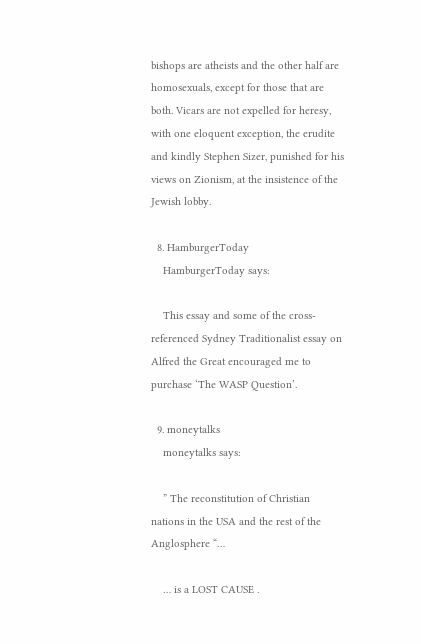bishops are atheists and the other half are homosexuals, except for those that are both. Vicars are not expelled for heresy, with one eloquent exception, the erudite and kindly Stephen Sizer, punished for his views on Zionism, at the insistence of the Jewish lobby.

  8. HamburgerToday
    HamburgerToday says:

    This essay and some of the cross-referenced Sydney Traditionalist essay on Alfred the Great encouraged me to purchase ‘The WASP Question’.

  9. moneytalks
    moneytalks says:

    ” The reconstitution of Christian nations in the USA and the rest of the Anglosphere “…

    … is a LOST CAUSE .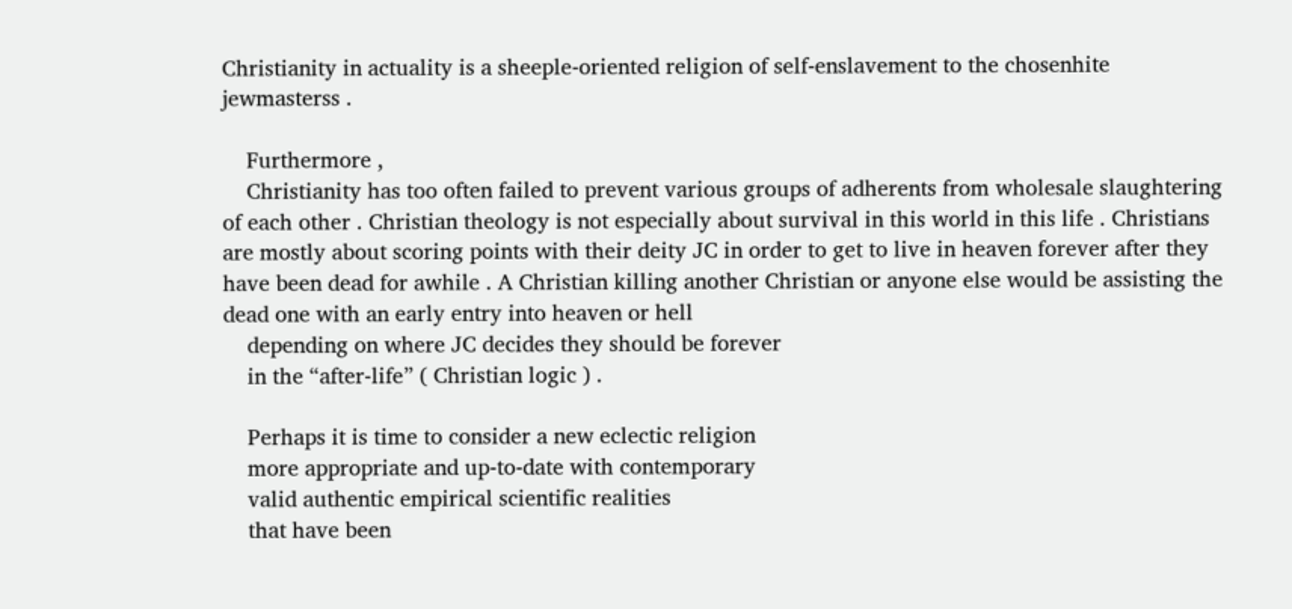Christianity in actuality is a sheeple-oriented religion of self-enslavement to the chosenhite jewmasterss .

    Furthermore ,
    Christianity has too often failed to prevent various groups of adherents from wholesale slaughtering of each other . Christian theology is not especially about survival in this world in this life . Christians are mostly about scoring points with their deity JC in order to get to live in heaven forever after they have been dead for awhile . A Christian killing another Christian or anyone else would be assisting the dead one with an early entry into heaven or hell
    depending on where JC decides they should be forever
    in the “after-life” ( Christian logic ) .

    Perhaps it is time to consider a new eclectic religion
    more appropriate and up-to-date with contemporary
    valid authentic empirical scientific realities
    that have been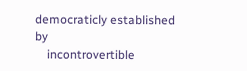democraticly established by
    incontrovertible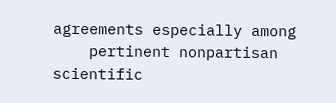agreements especially among
    pertinent nonpartisan scientific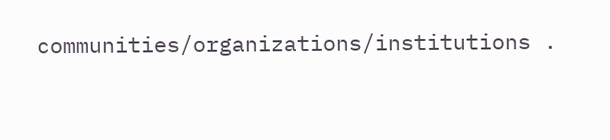communities/organizations/institutions .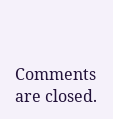Comments are closed.